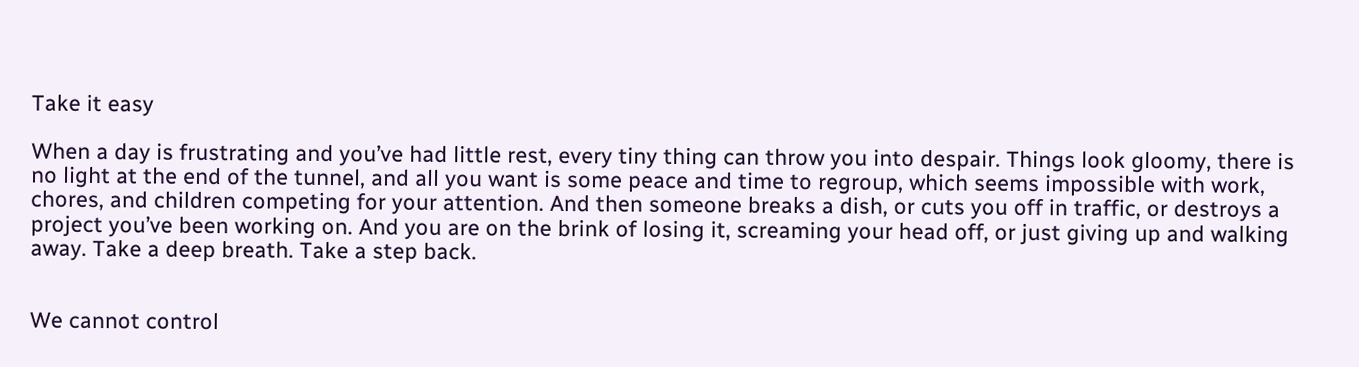Take it easy

When a day is frustrating and you’ve had little rest, every tiny thing can throw you into despair. Things look gloomy, there is no light at the end of the tunnel, and all you want is some peace and time to regroup, which seems impossible with work, chores, and children competing for your attention. And then someone breaks a dish, or cuts you off in traffic, or destroys a project you’ve been working on. And you are on the brink of losing it, screaming your head off, or just giving up and walking away. Take a deep breath. Take a step back.


We cannot control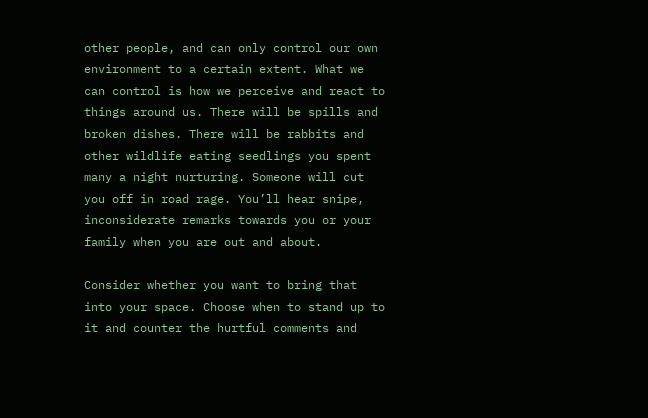other people, and can only control our own environment to a certain extent. What we can control is how we perceive and react to things around us. There will be spills and broken dishes. There will be rabbits and other wildlife eating seedlings you spent many a night nurturing. Someone will cut you off in road rage. You’ll hear snipe, inconsiderate remarks towards you or your family when you are out and about.

Consider whether you want to bring that into your space. Choose when to stand up to it and counter the hurtful comments and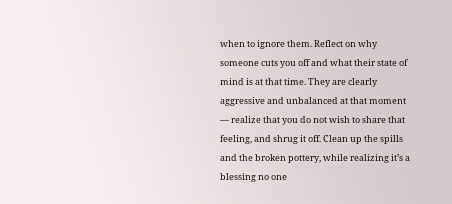when to ignore them. Reflect on why someone cuts you off and what their state of mind is at that time. They are clearly aggressive and unbalanced at that moment — realize that you do not wish to share that feeling, and shrug it off. Clean up the spills and the broken pottery, while realizing it’s a blessing no one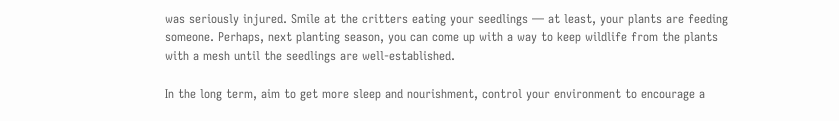was seriously injured. Smile at the critters eating your seedlings — at least, your plants are feeding someone. Perhaps, next planting season, you can come up with a way to keep wildlife from the plants with a mesh until the seedlings are well-established.

In the long term, aim to get more sleep and nourishment, control your environment to encourage a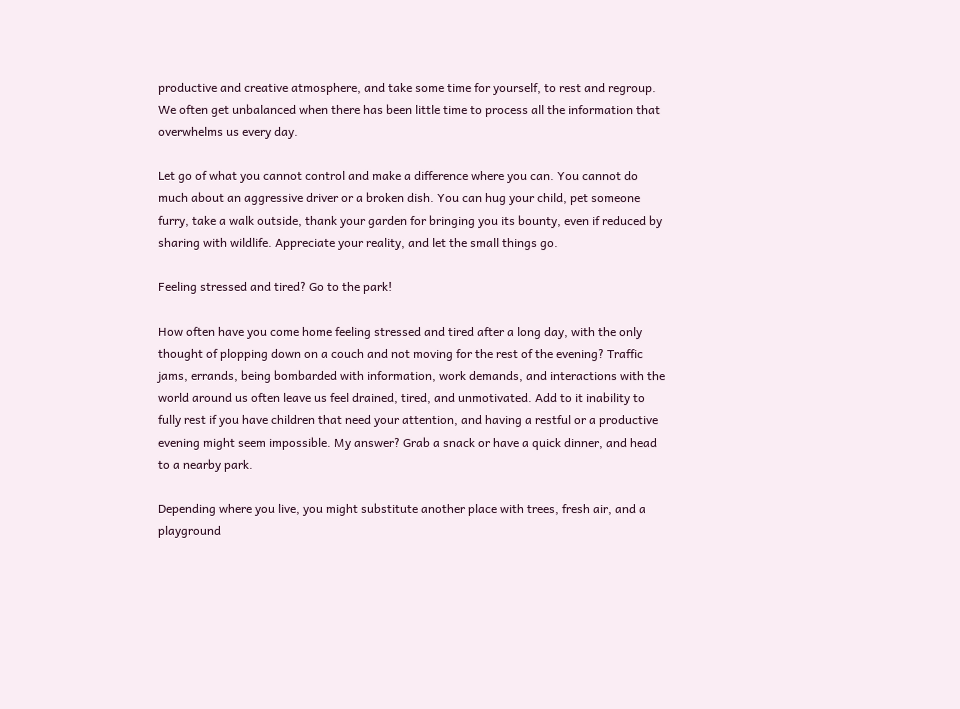productive and creative atmosphere, and take some time for yourself, to rest and regroup. We often get unbalanced when there has been little time to process all the information that overwhelms us every day.

Let go of what you cannot control and make a difference where you can. You cannot do much about an aggressive driver or a broken dish. You can hug your child, pet someone furry, take a walk outside, thank your garden for bringing you its bounty, even if reduced by sharing with wildlife. Appreciate your reality, and let the small things go.

Feeling stressed and tired? Go to the park!

How often have you come home feeling stressed and tired after a long day, with the only thought of plopping down on a couch and not moving for the rest of the evening? Traffic jams, errands, being bombarded with information, work demands, and interactions with the world around us often leave us feel drained, tired, and unmotivated. Add to it inability to fully rest if you have children that need your attention, and having a restful or a productive evening might seem impossible. My answer? Grab a snack or have a quick dinner, and head to a nearby park.

Depending where you live, you might substitute another place with trees, fresh air, and a playground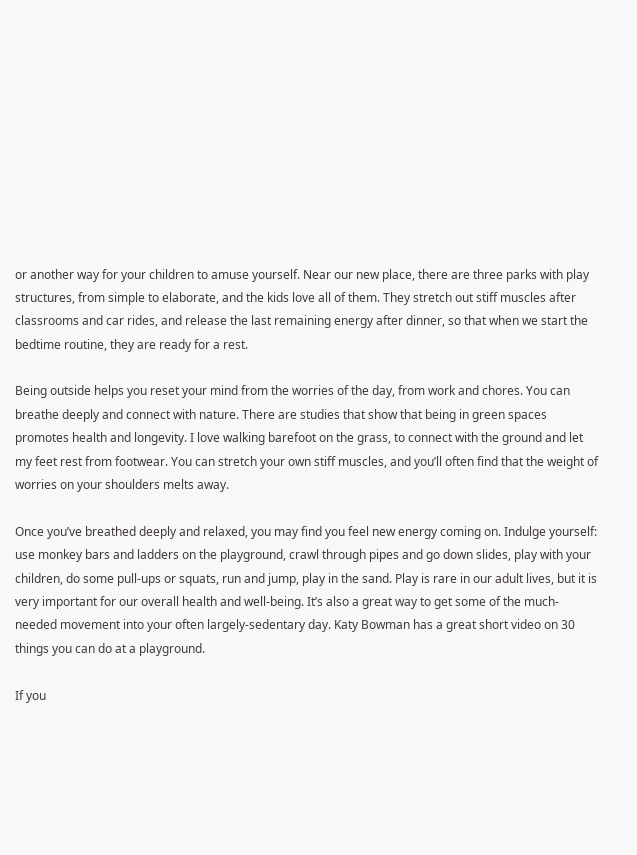or another way for your children to amuse yourself. Near our new place, there are three parks with play structures, from simple to elaborate, and the kids love all of them. They stretch out stiff muscles after classrooms and car rides, and release the last remaining energy after dinner, so that when we start the bedtime routine, they are ready for a rest.

Being outside helps you reset your mind from the worries of the day, from work and chores. You can breathe deeply and connect with nature. There are studies that show that being in green spaces promotes health and longevity. I love walking barefoot on the grass, to connect with the ground and let my feet rest from footwear. You can stretch your own stiff muscles, and you’ll often find that the weight of worries on your shoulders melts away.

Once you’ve breathed deeply and relaxed, you may find you feel new energy coming on. Indulge yourself: use monkey bars and ladders on the playground, crawl through pipes and go down slides, play with your children, do some pull-ups or squats, run and jump, play in the sand. Play is rare in our adult lives, but it is very important for our overall health and well-being. It’s also a great way to get some of the much-needed movement into your often largely-sedentary day. Katy Bowman has a great short video on 30 things you can do at a playground.

If you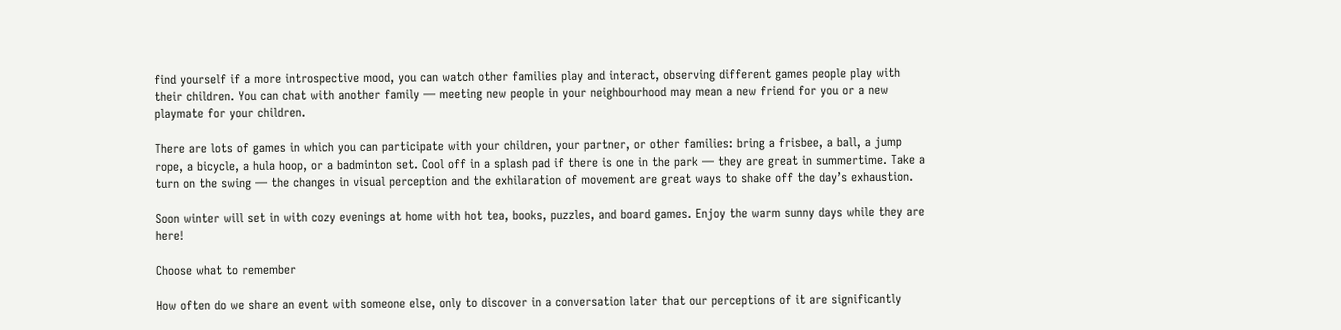find yourself if a more introspective mood, you can watch other families play and interact, observing different games people play with their children. You can chat with another family — meeting new people in your neighbourhood may mean a new friend for you or a new playmate for your children.

There are lots of games in which you can participate with your children, your partner, or other families: bring a frisbee, a ball, a jump rope, a bicycle, a hula hoop, or a badminton set. Cool off in a splash pad if there is one in the park — they are great in summertime. Take a turn on the swing — the changes in visual perception and the exhilaration of movement are great ways to shake off the day’s exhaustion.

Soon winter will set in with cozy evenings at home with hot tea, books, puzzles, and board games. Enjoy the warm sunny days while they are here!

Choose what to remember

How often do we share an event with someone else, only to discover in a conversation later that our perceptions of it are significantly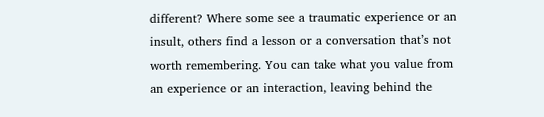different? Where some see a traumatic experience or an insult, others find a lesson or a conversation that’s not worth remembering. You can take what you value from an experience or an interaction, leaving behind the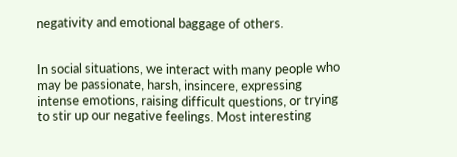negativity and emotional baggage of others.


In social situations, we interact with many people who may be passionate, harsh, insincere, expressing intense emotions, raising difficult questions, or trying to stir up our negative feelings. Most interesting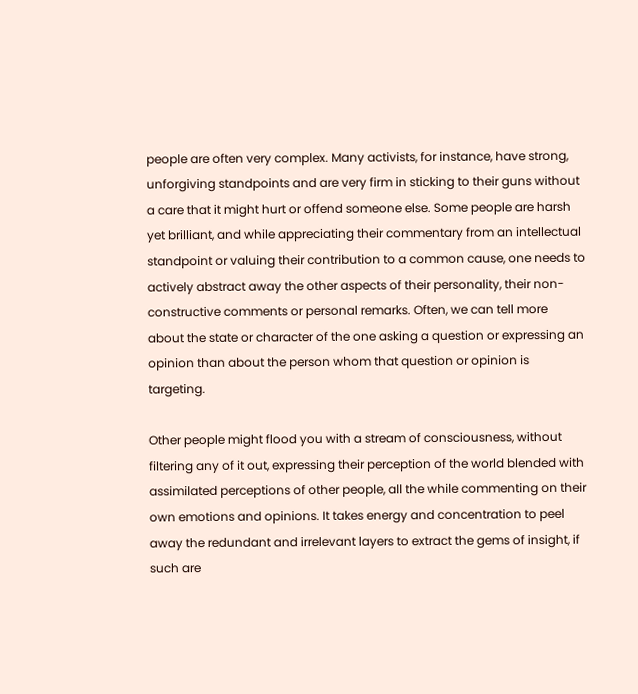people are often very complex. Many activists, for instance, have strong, unforgiving standpoints and are very firm in sticking to their guns without a care that it might hurt or offend someone else. Some people are harsh yet brilliant, and while appreciating their commentary from an intellectual standpoint or valuing their contribution to a common cause, one needs to actively abstract away the other aspects of their personality, their non-constructive comments or personal remarks. Often, we can tell more about the state or character of the one asking a question or expressing an opinion than about the person whom that question or opinion is targeting.

Other people might flood you with a stream of consciousness, without filtering any of it out, expressing their perception of the world blended with assimilated perceptions of other people, all the while commenting on their own emotions and opinions. It takes energy and concentration to peel away the redundant and irrelevant layers to extract the gems of insight, if such are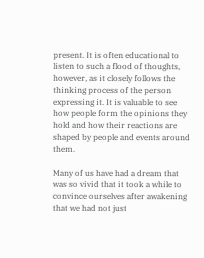present. It is often educational to listen to such a flood of thoughts, however, as it closely follows the thinking process of the person expressing it. It is valuable to see how people form the opinions they hold and how their reactions are shaped by people and events around them.

Many of us have had a dream that was so vivid that it took a while to convince ourselves after awakening that we had not just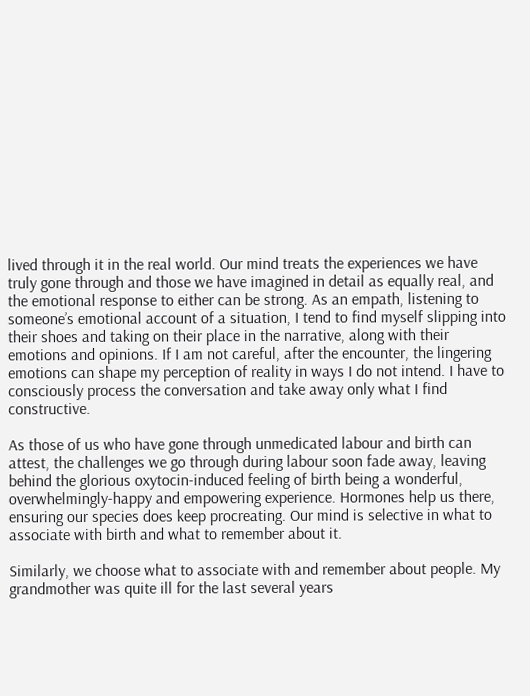lived through it in the real world. Our mind treats the experiences we have truly gone through and those we have imagined in detail as equally real, and the emotional response to either can be strong. As an empath, listening to someone’s emotional account of a situation, I tend to find myself slipping into their shoes and taking on their place in the narrative, along with their emotions and opinions. If I am not careful, after the encounter, the lingering emotions can shape my perception of reality in ways I do not intend. I have to consciously process the conversation and take away only what I find constructive.

As those of us who have gone through unmedicated labour and birth can attest, the challenges we go through during labour soon fade away, leaving behind the glorious oxytocin-induced feeling of birth being a wonderful, overwhelmingly-happy and empowering experience. Hormones help us there, ensuring our species does keep procreating. Our mind is selective in what to associate with birth and what to remember about it.

Similarly, we choose what to associate with and remember about people. My grandmother was quite ill for the last several years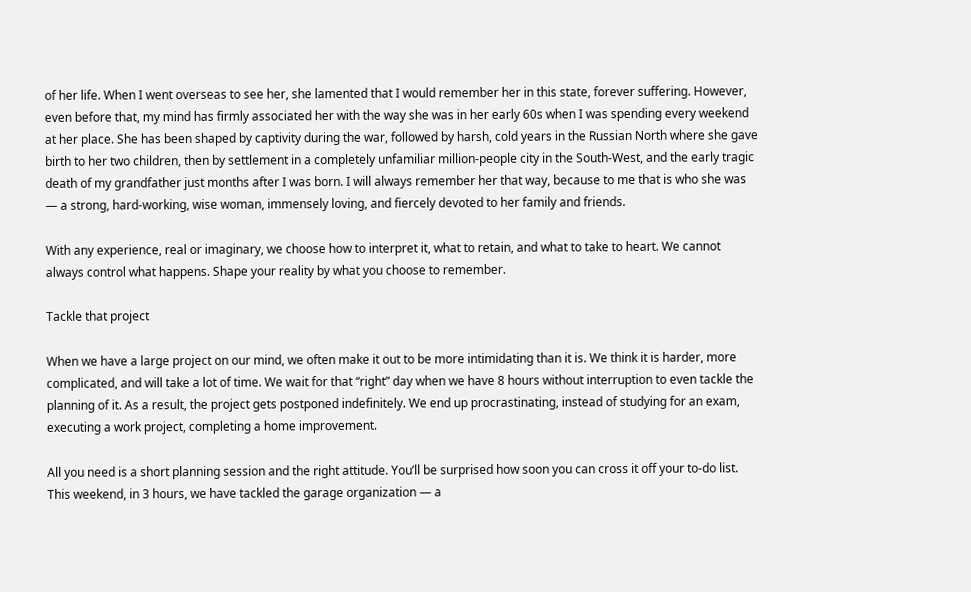of her life. When I went overseas to see her, she lamented that I would remember her in this state, forever suffering. However, even before that, my mind has firmly associated her with the way she was in her early 60s when I was spending every weekend at her place. She has been shaped by captivity during the war, followed by harsh, cold years in the Russian North where she gave birth to her two children, then by settlement in a completely unfamiliar million-people city in the South-West, and the early tragic death of my grandfather just months after I was born. I will always remember her that way, because to me that is who she was — a strong, hard-working, wise woman, immensely loving, and fiercely devoted to her family and friends.

With any experience, real or imaginary, we choose how to interpret it, what to retain, and what to take to heart. We cannot always control what happens. Shape your reality by what you choose to remember.

Tackle that project

When we have a large project on our mind, we often make it out to be more intimidating than it is. We think it is harder, more complicated, and will take a lot of time. We wait for that “right” day when we have 8 hours without interruption to even tackle the planning of it. As a result, the project gets postponed indefinitely. We end up procrastinating, instead of studying for an exam, executing a work project, completing a home improvement.

All you need is a short planning session and the right attitude. You’ll be surprised how soon you can cross it off your to-do list. This weekend, in 3 hours, we have tackled the garage organization — a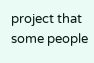project that some people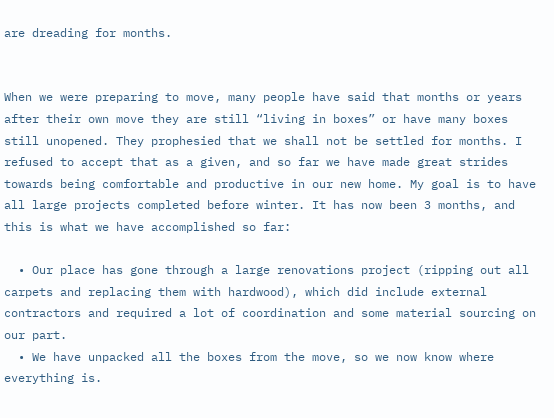are dreading for months.


When we were preparing to move, many people have said that months or years after their own move they are still “living in boxes” or have many boxes still unopened. They prophesied that we shall not be settled for months. I refused to accept that as a given, and so far we have made great strides towards being comfortable and productive in our new home. My goal is to have all large projects completed before winter. It has now been 3 months, and this is what we have accomplished so far:

  • Our place has gone through a large renovations project (ripping out all carpets and replacing them with hardwood), which did include external contractors and required a lot of coordination and some material sourcing on our part.
  • We have unpacked all the boxes from the move, so we now know where everything is.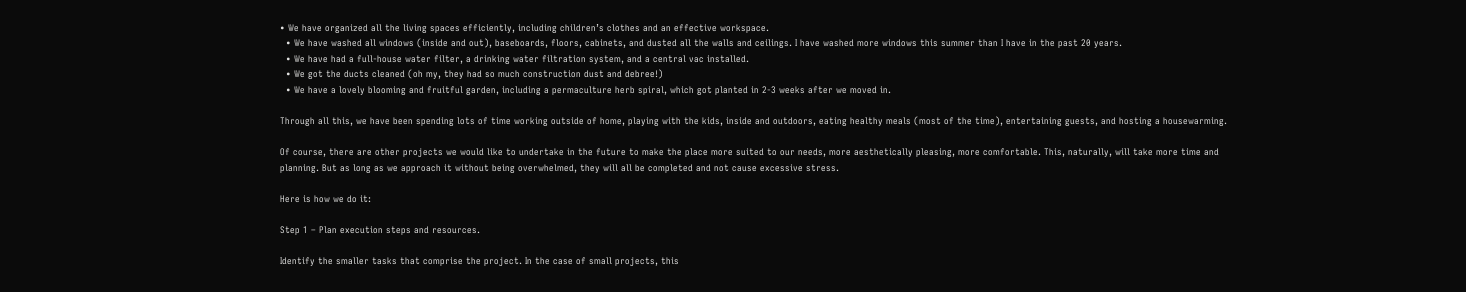• We have organized all the living spaces efficiently, including children’s clothes and an effective workspace.
  • We have washed all windows (inside and out), baseboards, floors, cabinets, and dusted all the walls and ceilings. I have washed more windows this summer than I have in the past 20 years.
  • We have had a full-house water filter, a drinking water filtration system, and a central vac installed.
  • We got the ducts cleaned (oh my, they had so much construction dust and debree!)
  • We have a lovely blooming and fruitful garden, including a permaculture herb spiral, which got planted in 2-3 weeks after we moved in.

Through all this, we have been spending lots of time working outside of home, playing with the kids, inside and outdoors, eating healthy meals (most of the time), entertaining guests, and hosting a housewarming.

Of course, there are other projects we would like to undertake in the future to make the place more suited to our needs, more aesthetically pleasing, more comfortable. This, naturally, will take more time and planning. But as long as we approach it without being overwhelmed, they will all be completed and not cause excessive stress.

Here is how we do it:

Step 1 – Plan execution steps and resources.

Identify the smaller tasks that comprise the project. In the case of small projects, this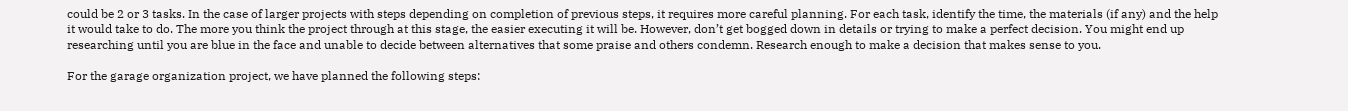could be 2 or 3 tasks. In the case of larger projects with steps depending on completion of previous steps, it requires more careful planning. For each task, identify the time, the materials (if any) and the help it would take to do. The more you think the project through at this stage, the easier executing it will be. However, don’t get bogged down in details or trying to make a perfect decision. You might end up researching until you are blue in the face and unable to decide between alternatives that some praise and others condemn. Research enough to make a decision that makes sense to you.

For the garage organization project, we have planned the following steps: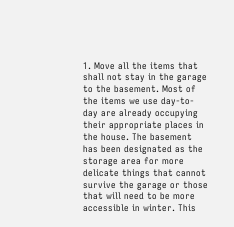1. Move all the items that shall not stay in the garage to the basement. Most of the items we use day-to-day are already occupying their appropriate places in the house. The basement has been designated as the storage area for more delicate things that cannot survive the garage or those that will need to be more accessible in winter. This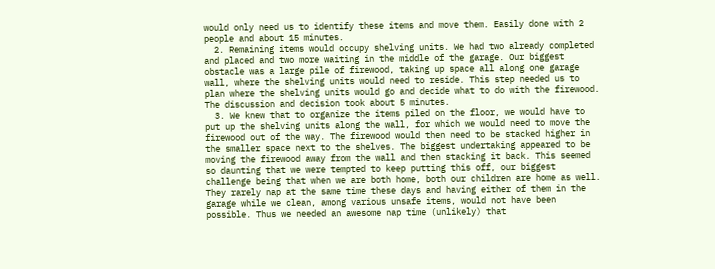would only need us to identify these items and move them. Easily done with 2 people and about 15 minutes.
  2. Remaining items would occupy shelving units. We had two already completed and placed and two more waiting in the middle of the garage. Our biggest obstacle was a large pile of firewood, taking up space all along one garage wall, where the shelving units would need to reside. This step needed us to plan where the shelving units would go and decide what to do with the firewood. The discussion and decision took about 5 minutes.
  3. We knew that to organize the items piled on the floor, we would have to put up the shelving units along the wall, for which we would need to move the firewood out of the way. The firewood would then need to be stacked higher in the smaller space next to the shelves. The biggest undertaking appeared to be moving the firewood away from the wall and then stacking it back. This seemed so daunting that we were tempted to keep putting this off, our biggest challenge being that when we are both home, both our children are home as well. They rarely nap at the same time these days and having either of them in the garage while we clean, among various unsafe items, would not have been possible. Thus we needed an awesome nap time (unlikely) that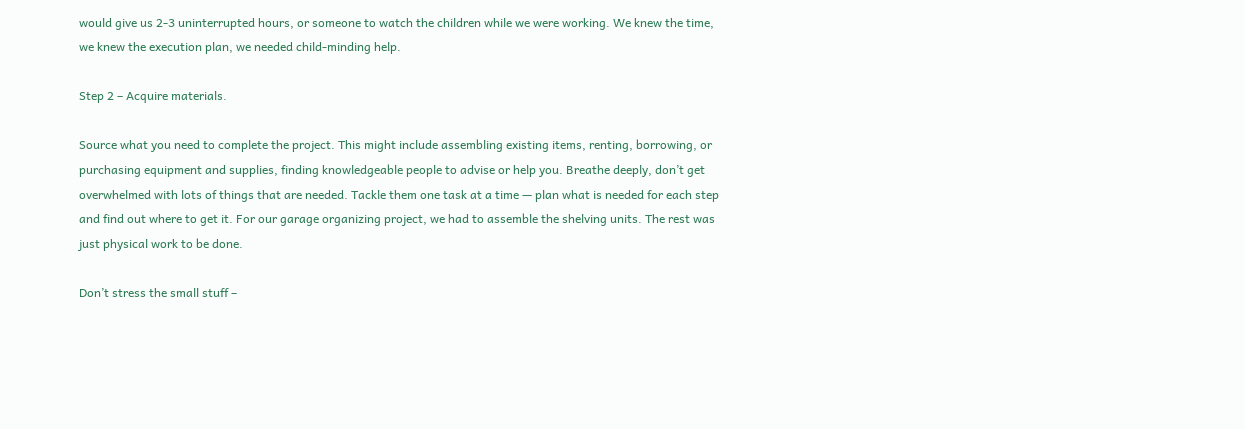would give us 2-3 uninterrupted hours, or someone to watch the children while we were working. We knew the time, we knew the execution plan, we needed child-minding help.

Step 2 – Acquire materials.

Source what you need to complete the project. This might include assembling existing items, renting, borrowing, or purchasing equipment and supplies, finding knowledgeable people to advise or help you. Breathe deeply, don’t get overwhelmed with lots of things that are needed. Tackle them one task at a time — plan what is needed for each step and find out where to get it. For our garage organizing project, we had to assemble the shelving units. The rest was just physical work to be done.

Don’t stress the small stuff –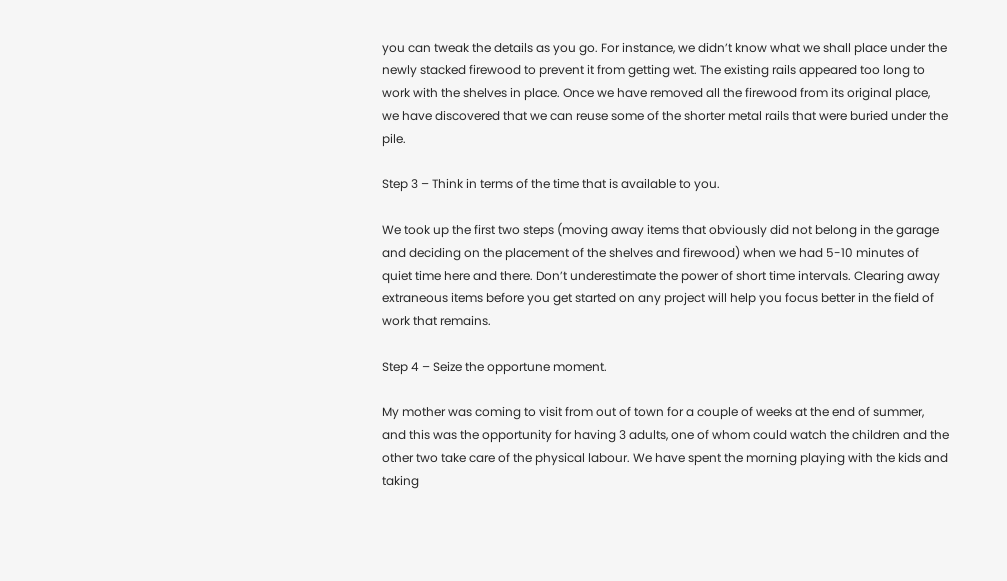you can tweak the details as you go. For instance, we didn’t know what we shall place under the newly stacked firewood to prevent it from getting wet. The existing rails appeared too long to work with the shelves in place. Once we have removed all the firewood from its original place, we have discovered that we can reuse some of the shorter metal rails that were buried under the pile.

Step 3 – Think in terms of the time that is available to you.

We took up the first two steps (moving away items that obviously did not belong in the garage and deciding on the placement of the shelves and firewood) when we had 5-10 minutes of quiet time here and there. Don’t underestimate the power of short time intervals. Clearing away extraneous items before you get started on any project will help you focus better in the field of work that remains.

Step 4 – Seize the opportune moment.

My mother was coming to visit from out of town for a couple of weeks at the end of summer, and this was the opportunity for having 3 adults, one of whom could watch the children and the other two take care of the physical labour. We have spent the morning playing with the kids and taking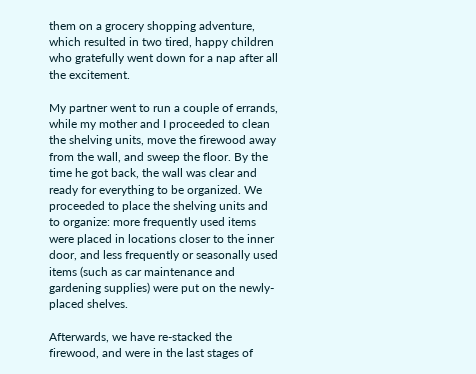them on a grocery shopping adventure, which resulted in two tired, happy children who gratefully went down for a nap after all the excitement.

My partner went to run a couple of errands, while my mother and I proceeded to clean the shelving units, move the firewood away from the wall, and sweep the floor. By the time he got back, the wall was clear and ready for everything to be organized. We proceeded to place the shelving units and to organize: more frequently used items were placed in locations closer to the inner door, and less frequently or seasonally used items (such as car maintenance and gardening supplies) were put on the newly-placed shelves.

Afterwards, we have re-stacked the firewood, and were in the last stages of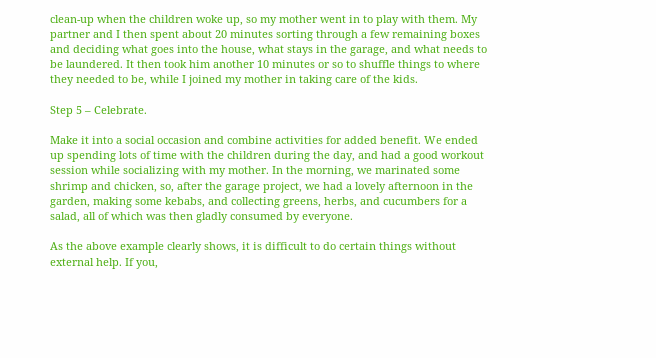clean-up when the children woke up, so my mother went in to play with them. My partner and I then spent about 20 minutes sorting through a few remaining boxes and deciding what goes into the house, what stays in the garage, and what needs to be laundered. It then took him another 10 minutes or so to shuffle things to where they needed to be, while I joined my mother in taking care of the kids.

Step 5 – Celebrate.

Make it into a social occasion and combine activities for added benefit. We ended up spending lots of time with the children during the day, and had a good workout session while socializing with my mother. In the morning, we marinated some shrimp and chicken, so, after the garage project, we had a lovely afternoon in the garden, making some kebabs, and collecting greens, herbs, and cucumbers for a salad, all of which was then gladly consumed by everyone.

As the above example clearly shows, it is difficult to do certain things without external help. If you,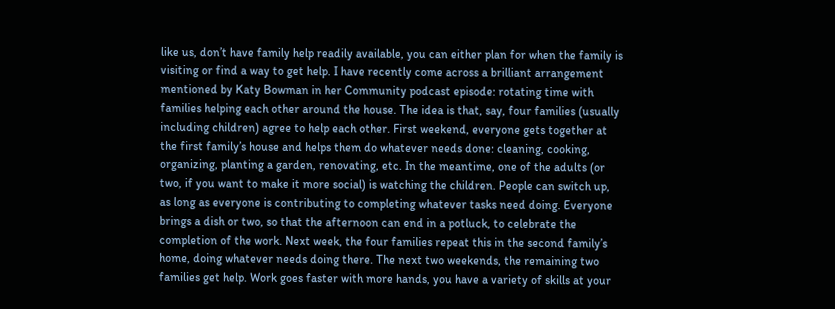like us, don’t have family help readily available, you can either plan for when the family is visiting or find a way to get help. I have recently come across a brilliant arrangement mentioned by Katy Bowman in her Community podcast episode: rotating time with families helping each other around the house. The idea is that, say, four families (usually including children) agree to help each other. First weekend, everyone gets together at the first family’s house and helps them do whatever needs done: cleaning, cooking, organizing, planting a garden, renovating, etc. In the meantime, one of the adults (or two, if you want to make it more social) is watching the children. People can switch up, as long as everyone is contributing to completing whatever tasks need doing. Everyone brings a dish or two, so that the afternoon can end in a potluck, to celebrate the completion of the work. Next week, the four families repeat this in the second family’s home, doing whatever needs doing there. The next two weekends, the remaining two families get help. Work goes faster with more hands, you have a variety of skills at your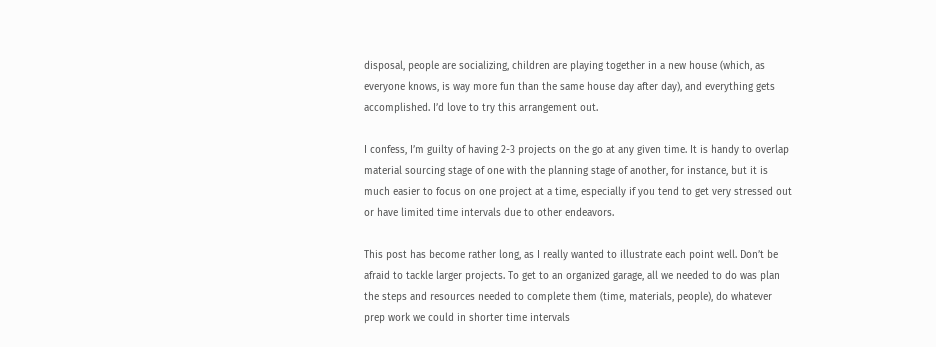disposal, people are socializing, children are playing together in a new house (which, as everyone knows, is way more fun than the same house day after day), and everything gets accomplished. I’d love to try this arrangement out.

I confess, I’m guilty of having 2-3 projects on the go at any given time. It is handy to overlap material sourcing stage of one with the planning stage of another, for instance, but it is much easier to focus on one project at a time, especially if you tend to get very stressed out or have limited time intervals due to other endeavors.

This post has become rather long, as I really wanted to illustrate each point well. Don’t be afraid to tackle larger projects. To get to an organized garage, all we needed to do was plan the steps and resources needed to complete them (time, materials, people), do whatever prep work we could in shorter time intervals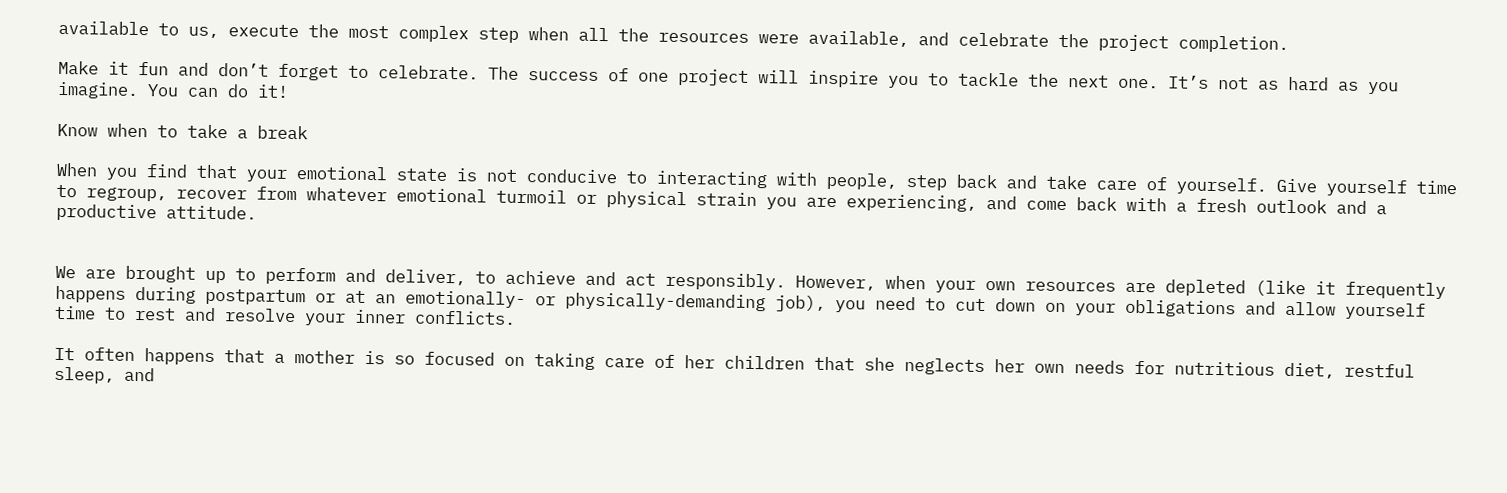available to us, execute the most complex step when all the resources were available, and celebrate the project completion.

Make it fun and don’t forget to celebrate. The success of one project will inspire you to tackle the next one. It’s not as hard as you imagine. You can do it!

Know when to take a break

When you find that your emotional state is not conducive to interacting with people, step back and take care of yourself. Give yourself time to regroup, recover from whatever emotional turmoil or physical strain you are experiencing, and come back with a fresh outlook and a productive attitude.


We are brought up to perform and deliver, to achieve and act responsibly. However, when your own resources are depleted (like it frequently happens during postpartum or at an emotionally- or physically-demanding job), you need to cut down on your obligations and allow yourself time to rest and resolve your inner conflicts.

It often happens that a mother is so focused on taking care of her children that she neglects her own needs for nutritious diet, restful sleep, and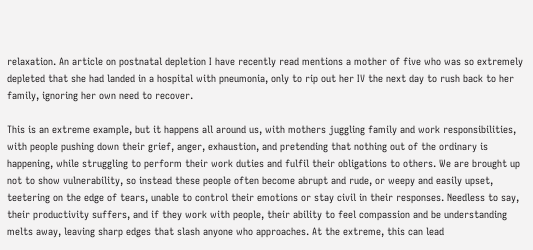relaxation. An article on postnatal depletion I have recently read mentions a mother of five who was so extremely depleted that she had landed in a hospital with pneumonia, only to rip out her IV the next day to rush back to her family, ignoring her own need to recover.

This is an extreme example, but it happens all around us, with mothers juggling family and work responsibilities, with people pushing down their grief, anger, exhaustion, and pretending that nothing out of the ordinary is happening, while struggling to perform their work duties and fulfil their obligations to others. We are brought up not to show vulnerability, so instead these people often become abrupt and rude, or weepy and easily upset, teetering on the edge of tears, unable to control their emotions or stay civil in their responses. Needless to say, their productivity suffers, and if they work with people, their ability to feel compassion and be understanding melts away, leaving sharp edges that slash anyone who approaches. At the extreme, this can lead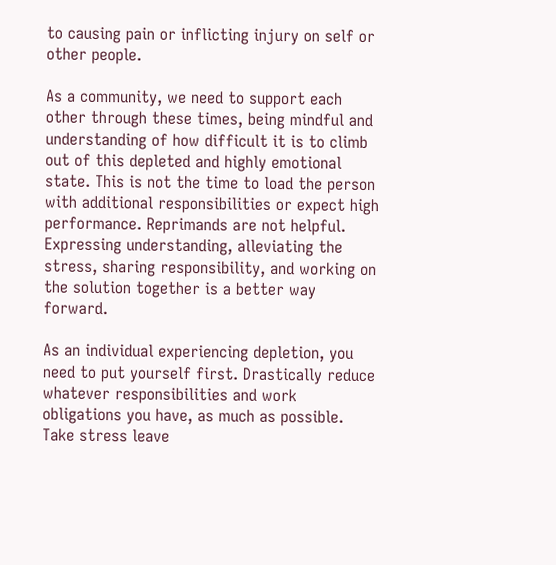to causing pain or inflicting injury on self or other people.

As a community, we need to support each other through these times, being mindful and understanding of how difficult it is to climb out of this depleted and highly emotional state. This is not the time to load the person with additional responsibilities or expect high performance. Reprimands are not helpful. Expressing understanding, alleviating the stress, sharing responsibility, and working on the solution together is a better way forward.

As an individual experiencing depletion, you need to put yourself first. Drastically reduce whatever responsibilities and work obligations you have, as much as possible. Take stress leave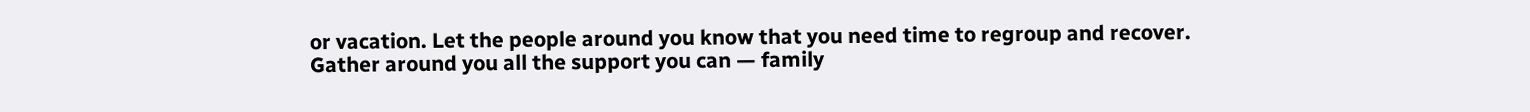or vacation. Let the people around you know that you need time to regroup and recover. Gather around you all the support you can — family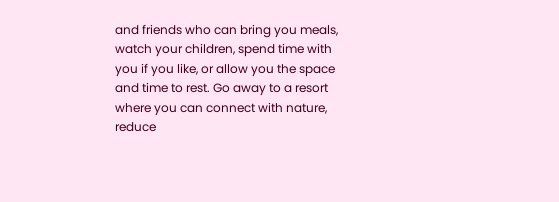and friends who can bring you meals, watch your children, spend time with you if you like, or allow you the space and time to rest. Go away to a resort where you can connect with nature, reduce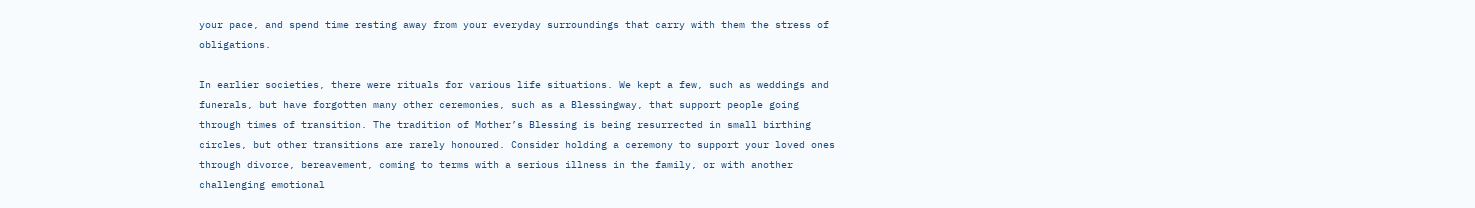your pace, and spend time resting away from your everyday surroundings that carry with them the stress of obligations.

In earlier societies, there were rituals for various life situations. We kept a few, such as weddings and funerals, but have forgotten many other ceremonies, such as a Blessingway, that support people going through times of transition. The tradition of Mother’s Blessing is being resurrected in small birthing circles, but other transitions are rarely honoured. Consider holding a ceremony to support your loved ones through divorce, bereavement, coming to terms with a serious illness in the family, or with another challenging emotional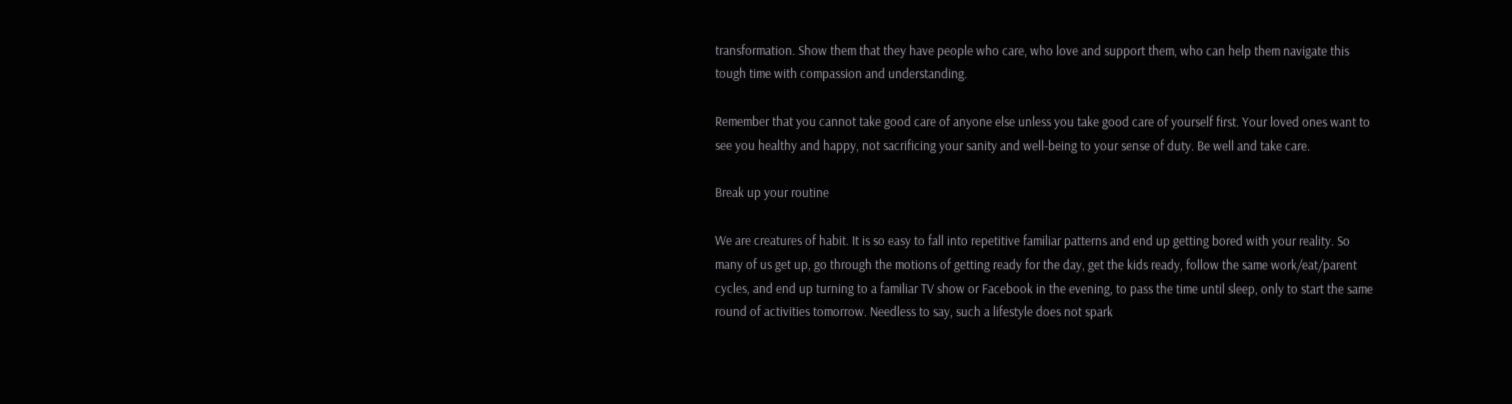transformation. Show them that they have people who care, who love and support them, who can help them navigate this tough time with compassion and understanding.

Remember that you cannot take good care of anyone else unless you take good care of yourself first. Your loved ones want to see you healthy and happy, not sacrificing your sanity and well-being to your sense of duty. Be well and take care.

Break up your routine

We are creatures of habit. It is so easy to fall into repetitive familiar patterns and end up getting bored with your reality. So many of us get up, go through the motions of getting ready for the day, get the kids ready, follow the same work/eat/parent cycles, and end up turning to a familiar TV show or Facebook in the evening, to pass the time until sleep, only to start the same round of activities tomorrow. Needless to say, such a lifestyle does not spark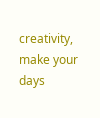creativity, make your days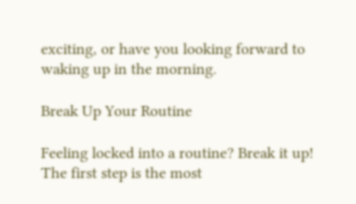exciting, or have you looking forward to waking up in the morning.

Break Up Your Routine

Feeling locked into a routine? Break it up! The first step is the most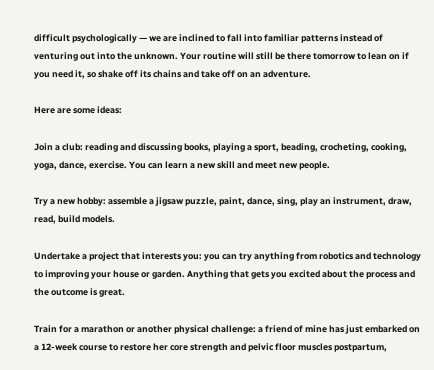difficult psychologically — we are inclined to fall into familiar patterns instead of venturing out into the unknown. Your routine will still be there tomorrow to lean on if you need it, so shake off its chains and take off on an adventure.

Here are some ideas:

Join a club: reading and discussing books, playing a sport, beading, crocheting, cooking, yoga, dance, exercise. You can learn a new skill and meet new people.

Try a new hobby: assemble a jigsaw puzzle, paint, dance, sing, play an instrument, draw, read, build models.

Undertake a project that interests you: you can try anything from robotics and technology to improving your house or garden. Anything that gets you excited about the process and the outcome is great.

Train for a marathon or another physical challenge: a friend of mine has just embarked on a 12-week course to restore her core strength and pelvic floor muscles postpartum,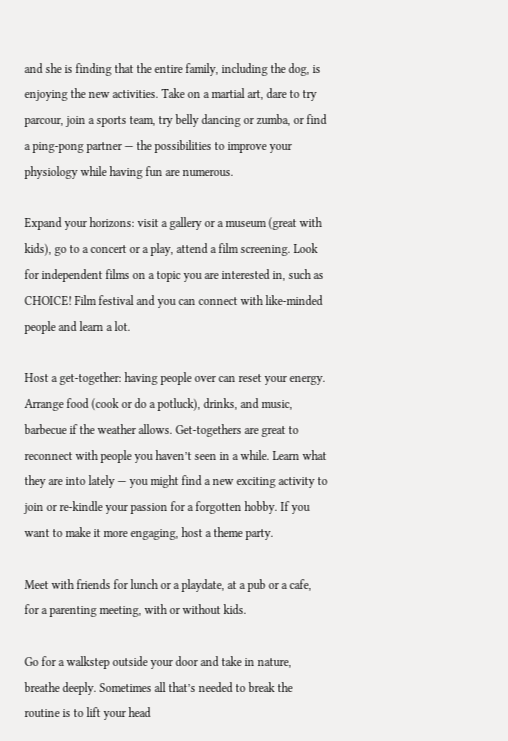and she is finding that the entire family, including the dog, is enjoying the new activities. Take on a martial art, dare to try parcour, join a sports team, try belly dancing or zumba, or find a ping-pong partner — the possibilities to improve your physiology while having fun are numerous.

Expand your horizons: visit a gallery or a museum (great with kids), go to a concert or a play, attend a film screening. Look for independent films on a topic you are interested in, such as CHOICE! Film festival and you can connect with like-minded people and learn a lot.

Host a get-together: having people over can reset your energy. Arrange food (cook or do a potluck), drinks, and music, barbecue if the weather allows. Get-togethers are great to reconnect with people you haven’t seen in a while. Learn what they are into lately — you might find a new exciting activity to join or re-kindle your passion for a forgotten hobby. If you want to make it more engaging, host a theme party.

Meet with friends for lunch or a playdate, at a pub or a cafe, for a parenting meeting, with or without kids.

Go for a walkstep outside your door and take in nature, breathe deeply. Sometimes all that’s needed to break the routine is to lift your head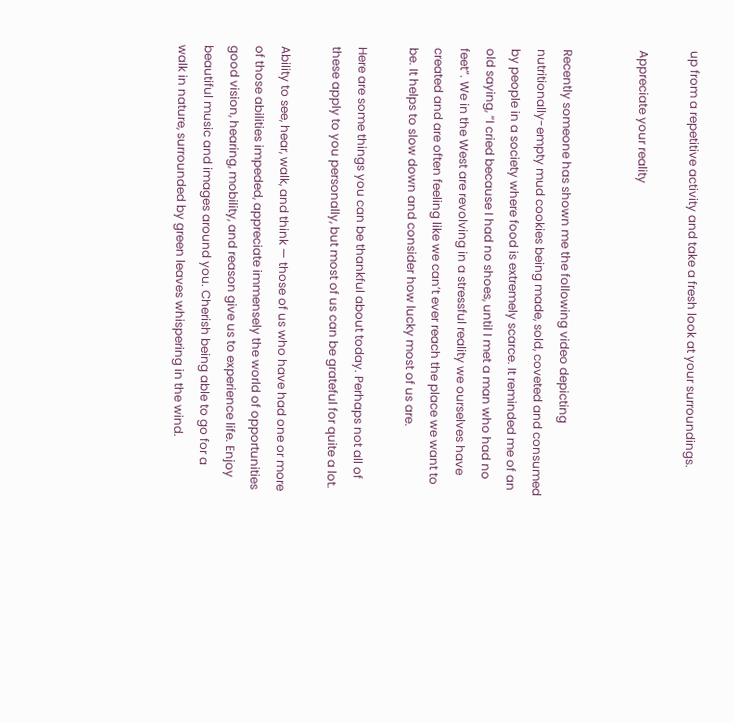up from a repetitive activity and take a fresh look at your surroundings.

Appreciate your reality


Recently someone has shown me the following video depicting nutritionally-empty mud cookies being made, sold, coveted and consumed by people in a society where food is extremely scarce. It reminded me of an old saying, “I cried because I had no shoes, until I met a man who had no feet”. We in the West are revolving in a stressful reality we ourselves have created and are often feeling like we can’t ever reach the place we want to be. It helps to slow down and consider how lucky most of us are.

Here are some things you can be thankful about today. Perhaps not all of these apply to you personally, but most of us can be grateful for quite a lot.

Ability to see, hear, walk, and think — those of us who have had one or more of those abilities impeded, appreciate immensely the world of opportunities good vision, hearing, mobility, and reason give us to experience life. Enjoy beautiful music and images around you. Cherish being able to go for a walk in nature, surrounded by green leaves whispering in the wind.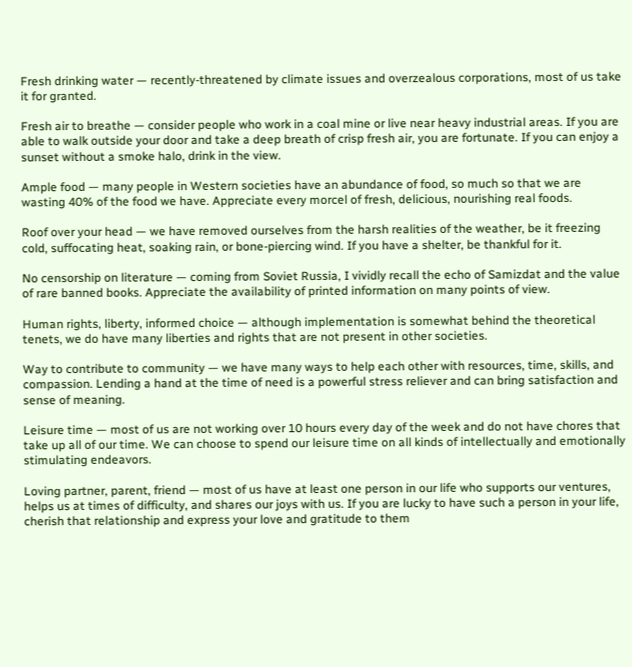Fresh drinking water — recently-threatened by climate issues and overzealous corporations, most of us take it for granted.

Fresh air to breathe — consider people who work in a coal mine or live near heavy industrial areas. If you are able to walk outside your door and take a deep breath of crisp fresh air, you are fortunate. If you can enjoy a sunset without a smoke halo, drink in the view.

Ample food — many people in Western societies have an abundance of food, so much so that we are wasting 40% of the food we have. Appreciate every morcel of fresh, delicious, nourishing real foods.

Roof over your head — we have removed ourselves from the harsh realities of the weather, be it freezing cold, suffocating heat, soaking rain, or bone-piercing wind. If you have a shelter, be thankful for it.

No censorship on literature — coming from Soviet Russia, I vividly recall the echo of Samizdat and the value of rare banned books. Appreciate the availability of printed information on many points of view.

Human rights, liberty, informed choice — although implementation is somewhat behind the theoretical tenets, we do have many liberties and rights that are not present in other societies.

Way to contribute to community — we have many ways to help each other with resources, time, skills, and compassion. Lending a hand at the time of need is a powerful stress reliever and can bring satisfaction and sense of meaning.

Leisure time — most of us are not working over 10 hours every day of the week and do not have chores that take up all of our time. We can choose to spend our leisure time on all kinds of intellectually and emotionally stimulating endeavors.

Loving partner, parent, friend — most of us have at least one person in our life who supports our ventures, helps us at times of difficulty, and shares our joys with us. If you are lucky to have such a person in your life, cherish that relationship and express your love and gratitude to them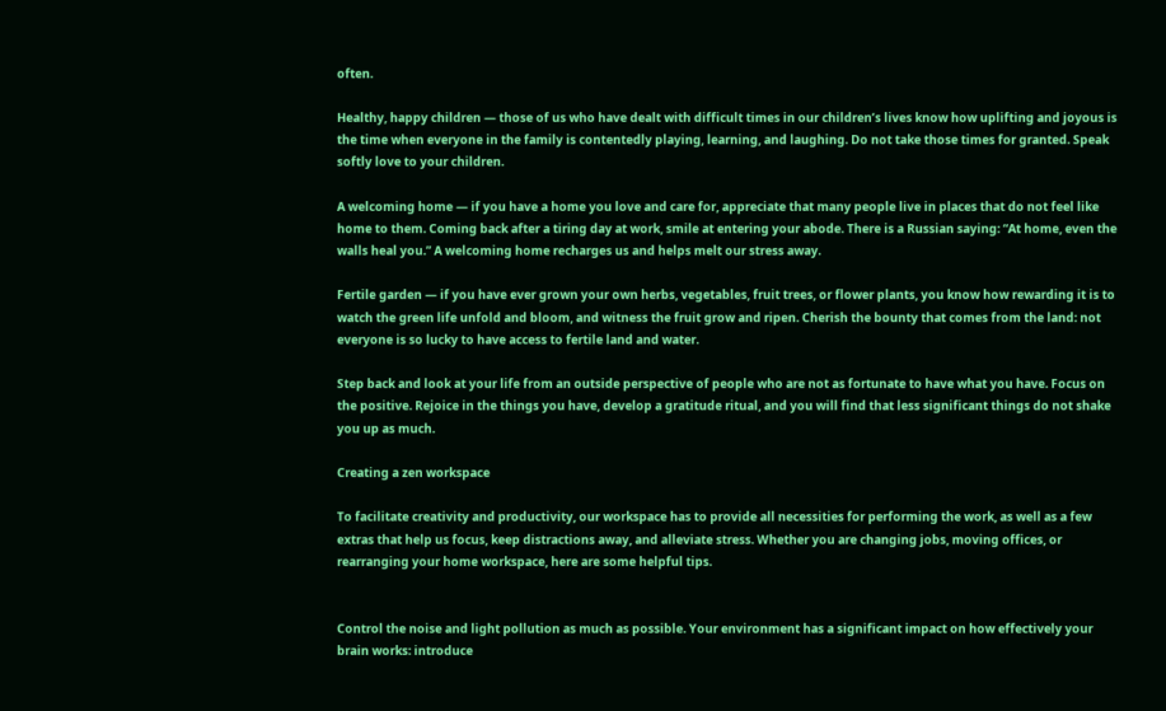often.

Healthy, happy children — those of us who have dealt with difficult times in our children’s lives know how uplifting and joyous is the time when everyone in the family is contentedly playing, learning, and laughing. Do not take those times for granted. Speak softly love to your children.

A welcoming home — if you have a home you love and care for, appreciate that many people live in places that do not feel like home to them. Coming back after a tiring day at work, smile at entering your abode. There is a Russian saying: “At home, even the walls heal you.” A welcoming home recharges us and helps melt our stress away.

Fertile garden — if you have ever grown your own herbs, vegetables, fruit trees, or flower plants, you know how rewarding it is to watch the green life unfold and bloom, and witness the fruit grow and ripen. Cherish the bounty that comes from the land: not everyone is so lucky to have access to fertile land and water.

Step back and look at your life from an outside perspective of people who are not as fortunate to have what you have. Focus on the positive. Rejoice in the things you have, develop a gratitude ritual, and you will find that less significant things do not shake you up as much.

Creating a zen workspace

To facilitate creativity and productivity, our workspace has to provide all necessities for performing the work, as well as a few extras that help us focus, keep distractions away, and alleviate stress. Whether you are changing jobs, moving offices, or rearranging your home workspace, here are some helpful tips.


Control the noise and light pollution as much as possible. Your environment has a significant impact on how effectively your brain works: introduce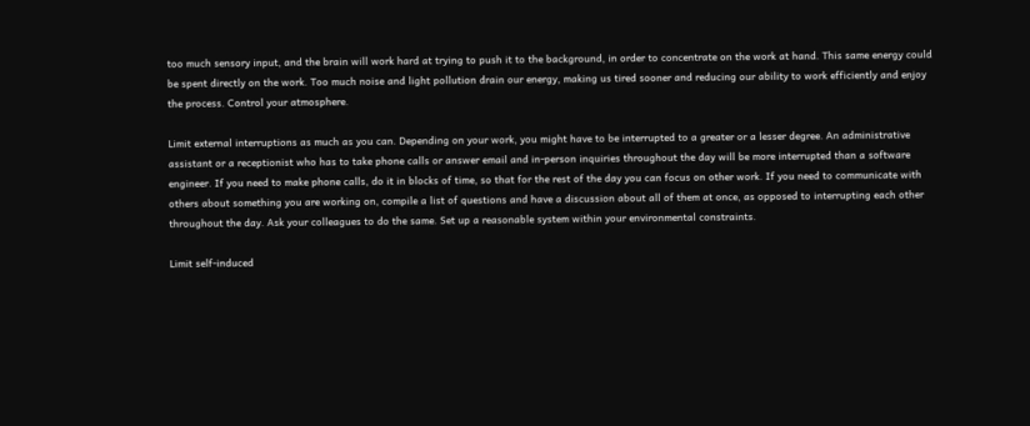too much sensory input, and the brain will work hard at trying to push it to the background, in order to concentrate on the work at hand. This same energy could be spent directly on the work. Too much noise and light pollution drain our energy, making us tired sooner and reducing our ability to work efficiently and enjoy the process. Control your atmosphere.

Limit external interruptions as much as you can. Depending on your work, you might have to be interrupted to a greater or a lesser degree. An administrative assistant or a receptionist who has to take phone calls or answer email and in-person inquiries throughout the day will be more interrupted than a software engineer. If you need to make phone calls, do it in blocks of time, so that for the rest of the day you can focus on other work. If you need to communicate with others about something you are working on, compile a list of questions and have a discussion about all of them at once, as opposed to interrupting each other throughout the day. Ask your colleagues to do the same. Set up a reasonable system within your environmental constraints.

Limit self-induced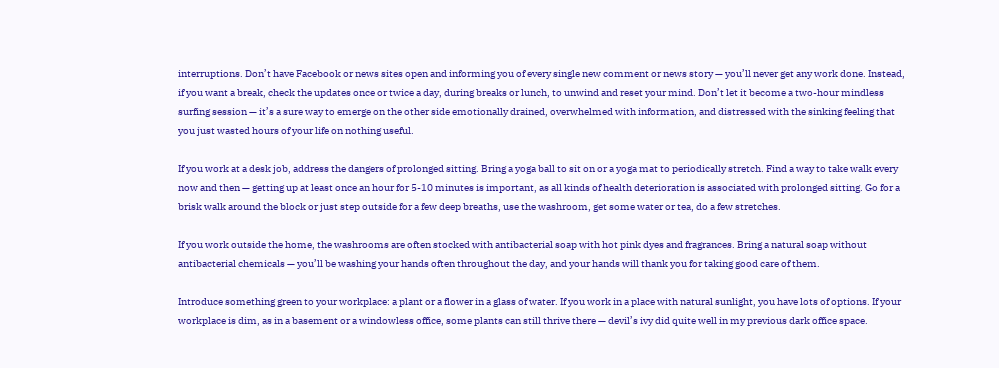interruptions. Don’t have Facebook or news sites open and informing you of every single new comment or news story — you’ll never get any work done. Instead, if you want a break, check the updates once or twice a day, during breaks or lunch, to unwind and reset your mind. Don’t let it become a two-hour mindless surfing session — it’s a sure way to emerge on the other side emotionally drained, overwhelmed with information, and distressed with the sinking feeling that you just wasted hours of your life on nothing useful.

If you work at a desk job, address the dangers of prolonged sitting. Bring a yoga ball to sit on or a yoga mat to periodically stretch. Find a way to take walk every now and then — getting up at least once an hour for 5-10 minutes is important, as all kinds of health deterioration is associated with prolonged sitting. Go for a brisk walk around the block or just step outside for a few deep breaths, use the washroom, get some water or tea, do a few stretches.

If you work outside the home, the washrooms are often stocked with antibacterial soap with hot pink dyes and fragrances. Bring a natural soap without antibacterial chemicals — you’ll be washing your hands often throughout the day, and your hands will thank you for taking good care of them.

Introduce something green to your workplace: a plant or a flower in a glass of water. If you work in a place with natural sunlight, you have lots of options. If your workplace is dim, as in a basement or a windowless office, some plants can still thrive there — devil’s ivy did quite well in my previous dark office space.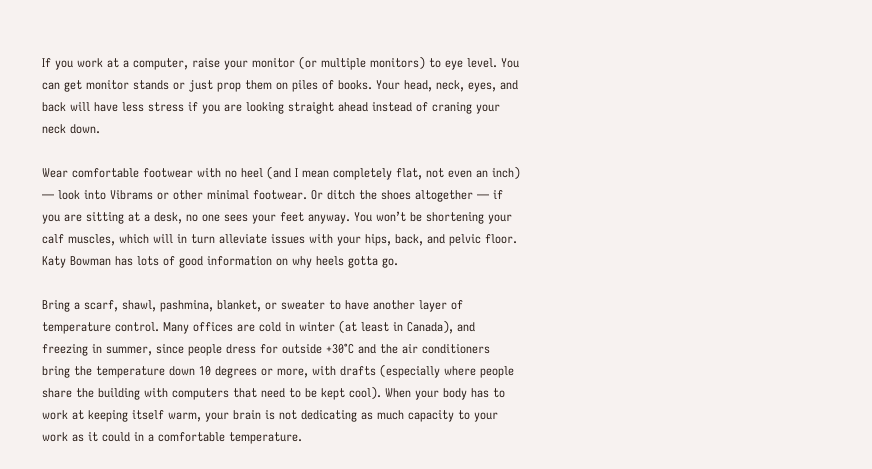If you work at a computer, raise your monitor (or multiple monitors) to eye level. You can get monitor stands or just prop them on piles of books. Your head, neck, eyes, and back will have less stress if you are looking straight ahead instead of craning your neck down.

Wear comfortable footwear with no heel (and I mean completely flat, not even an inch) — look into Vibrams or other minimal footwear. Or ditch the shoes altogether — if you are sitting at a desk, no one sees your feet anyway. You won’t be shortening your calf muscles, which will in turn alleviate issues with your hips, back, and pelvic floor. Katy Bowman has lots of good information on why heels gotta go.

Bring a scarf, shawl, pashmina, blanket, or sweater to have another layer of temperature control. Many offices are cold in winter (at least in Canada), and freezing in summer, since people dress for outside +30°C and the air conditioners bring the temperature down 10 degrees or more, with drafts (especially where people share the building with computers that need to be kept cool). When your body has to work at keeping itself warm, your brain is not dedicating as much capacity to your work as it could in a comfortable temperature.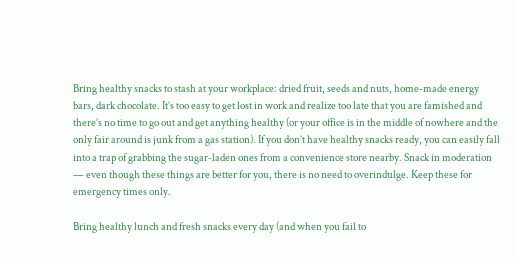Bring healthy snacks to stash at your workplace: dried fruit, seeds and nuts, home-made energy bars, dark chocolate. It’s too easy to get lost in work and realize too late that you are famished and there’s no time to go out and get anything healthy (or your office is in the middle of nowhere and the only fair around is junk from a gas station). If you don’t have healthy snacks ready, you can easily fall into a trap of grabbing the sugar-laden ones from a convenience store nearby. Snack in moderation — even though these things are better for you, there is no need to overindulge. Keep these for emergency times only.

Bring healthy lunch and fresh snacks every day (and when you fail to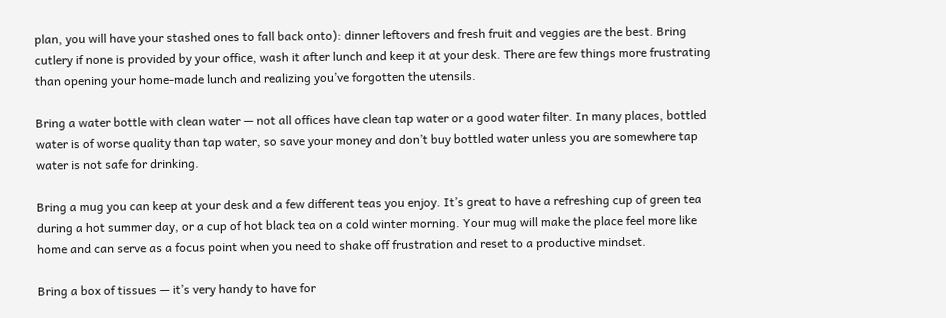plan, you will have your stashed ones to fall back onto): dinner leftovers and fresh fruit and veggies are the best. Bring cutlery if none is provided by your office, wash it after lunch and keep it at your desk. There are few things more frustrating than opening your home-made lunch and realizing you’ve forgotten the utensils.

Bring a water bottle with clean water — not all offices have clean tap water or a good water filter. In many places, bottled water is of worse quality than tap water, so save your money and don’t buy bottled water unless you are somewhere tap water is not safe for drinking.

Bring a mug you can keep at your desk and a few different teas you enjoy. It’s great to have a refreshing cup of green tea during a hot summer day, or a cup of hot black tea on a cold winter morning. Your mug will make the place feel more like home and can serve as a focus point when you need to shake off frustration and reset to a productive mindset.

Bring a box of tissues — it’s very handy to have for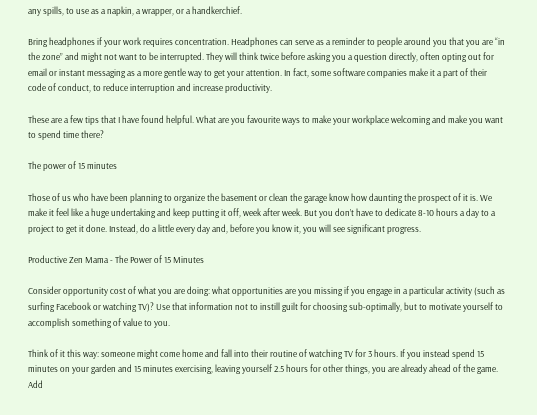any spills, to use as a napkin, a wrapper, or a handkerchief.

Bring headphones if your work requires concentration. Headphones can serve as a reminder to people around you that you are “in the zone” and might not want to be interrupted. They will think twice before asking you a question directly, often opting out for email or instant messaging as a more gentle way to get your attention. In fact, some software companies make it a part of their code of conduct, to reduce interruption and increase productivity.

These are a few tips that I have found helpful. What are you favourite ways to make your workplace welcoming and make you want to spend time there?

The power of 15 minutes

Those of us who have been planning to organize the basement or clean the garage know how daunting the prospect of it is. We make it feel like a huge undertaking and keep putting it off, week after week. But you don’t have to dedicate 8-10 hours a day to a project to get it done. Instead, do a little every day and, before you know it, you will see significant progress.

Productive Zen Mama - The Power of 15 Minutes

Consider opportunity cost of what you are doing: what opportunities are you missing if you engage in a particular activity (such as surfing Facebook or watching TV)? Use that information not to instill guilt for choosing sub-optimally, but to motivate yourself to accomplish something of value to you.

Think of it this way: someone might come home and fall into their routine of watching TV for 3 hours. If you instead spend 15 minutes on your garden and 15 minutes exercising, leaving yourself 2.5 hours for other things, you are already ahead of the game. Add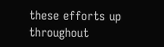these efforts up throughout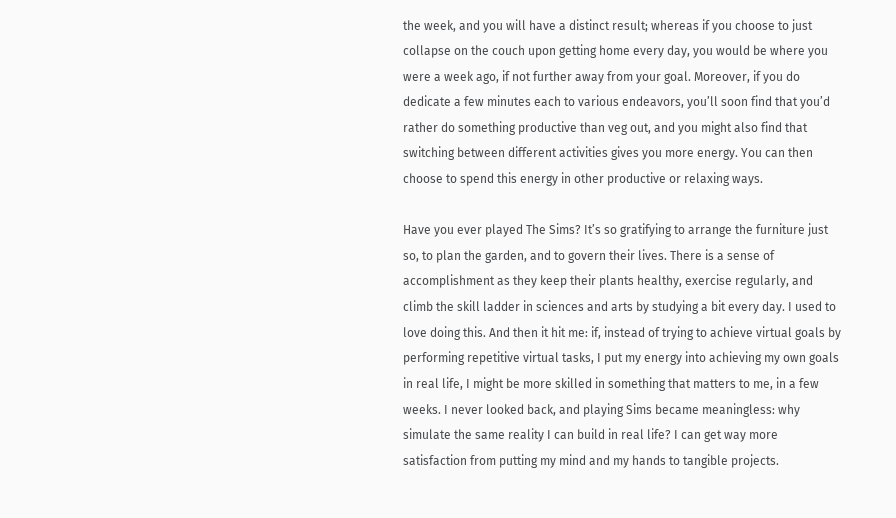the week, and you will have a distinct result; whereas if you choose to just collapse on the couch upon getting home every day, you would be where you were a week ago, if not further away from your goal. Moreover, if you do dedicate a few minutes each to various endeavors, you’ll soon find that you’d rather do something productive than veg out, and you might also find that switching between different activities gives you more energy. You can then choose to spend this energy in other productive or relaxing ways.

Have you ever played The Sims? It’s so gratifying to arrange the furniture just so, to plan the garden, and to govern their lives. There is a sense of accomplishment as they keep their plants healthy, exercise regularly, and climb the skill ladder in sciences and arts by studying a bit every day. I used to love doing this. And then it hit me: if, instead of trying to achieve virtual goals by performing repetitive virtual tasks, I put my energy into achieving my own goals in real life, I might be more skilled in something that matters to me, in a few weeks. I never looked back, and playing Sims became meaningless: why simulate the same reality I can build in real life? I can get way more satisfaction from putting my mind and my hands to tangible projects.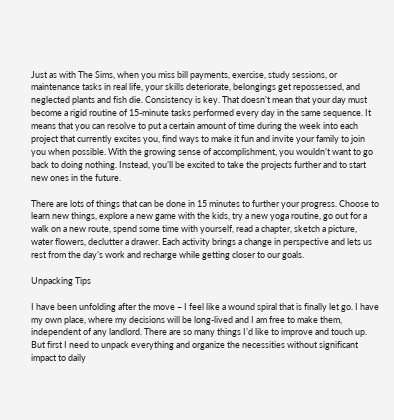Just as with The Sims, when you miss bill payments, exercise, study sessions, or maintenance tasks in real life, your skills deteriorate, belongings get repossessed, and neglected plants and fish die. Consistency is key. That doesn’t mean that your day must become a rigid routine of 15-minute tasks performed every day in the same sequence. It means that you can resolve to put a certain amount of time during the week into each project that currently excites you, find ways to make it fun and invite your family to join you when possible. With the growing sense of accomplishment, you wouldn’t want to go back to doing nothing. Instead, you’ll be excited to take the projects further and to start new ones in the future.

There are lots of things that can be done in 15 minutes to further your progress. Choose to learn new things, explore a new game with the kids, try a new yoga routine, go out for a walk on a new route, spend some time with yourself, read a chapter, sketch a picture, water flowers, declutter a drawer. Each activity brings a change in perspective and lets us rest from the day’s work and recharge while getting closer to our goals.

Unpacking Tips

I have been unfolding after the move – I feel like a wound spiral that is finally let go. I have my own place, where my decisions will be long-lived and I am free to make them, independent of any landlord. There are so many things I’d like to improve and touch up. But first I need to unpack everything and organize the necessities without significant impact to daily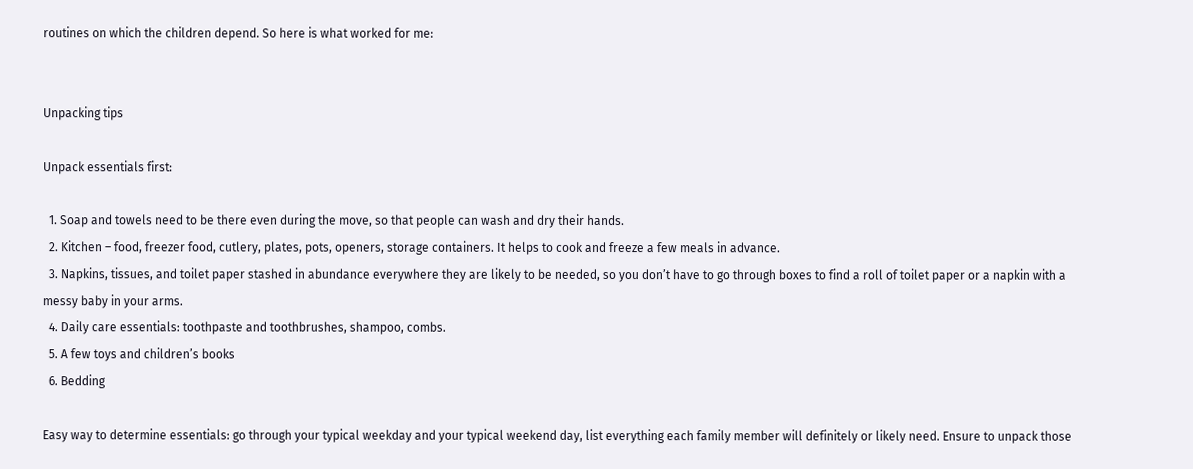routines on which the children depend. So here is what worked for me:


Unpacking tips

Unpack essentials first:

  1. Soap and towels need to be there even during the move, so that people can wash and dry their hands.
  2. Kitchen – food, freezer food, cutlery, plates, pots, openers, storage containers. It helps to cook and freeze a few meals in advance.
  3. Napkins, tissues, and toilet paper stashed in abundance everywhere they are likely to be needed, so you don’t have to go through boxes to find a roll of toilet paper or a napkin with a messy baby in your arms.
  4. Daily care essentials: toothpaste and toothbrushes, shampoo, combs.
  5. A few toys and children’s books
  6. Bedding

Easy way to determine essentials: go through your typical weekday and your typical weekend day, list everything each family member will definitely or likely need. Ensure to unpack those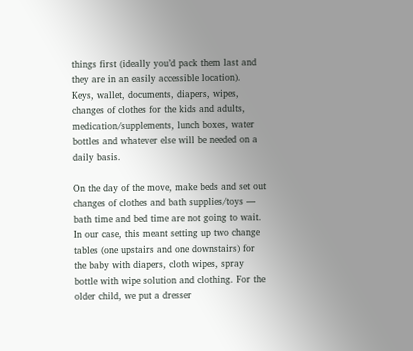things first (ideally you’d pack them last and they are in an easily accessible location). Keys, wallet, documents, diapers, wipes, changes of clothes for the kids and adults, medication/supplements, lunch boxes, water bottles and whatever else will be needed on a daily basis.

On the day of the move, make beds and set out changes of clothes and bath supplies/toys — bath time and bed time are not going to wait. In our case, this meant setting up two change tables (one upstairs and one downstairs) for the baby with diapers, cloth wipes, spray bottle with wipe solution and clothing. For the older child, we put a dresser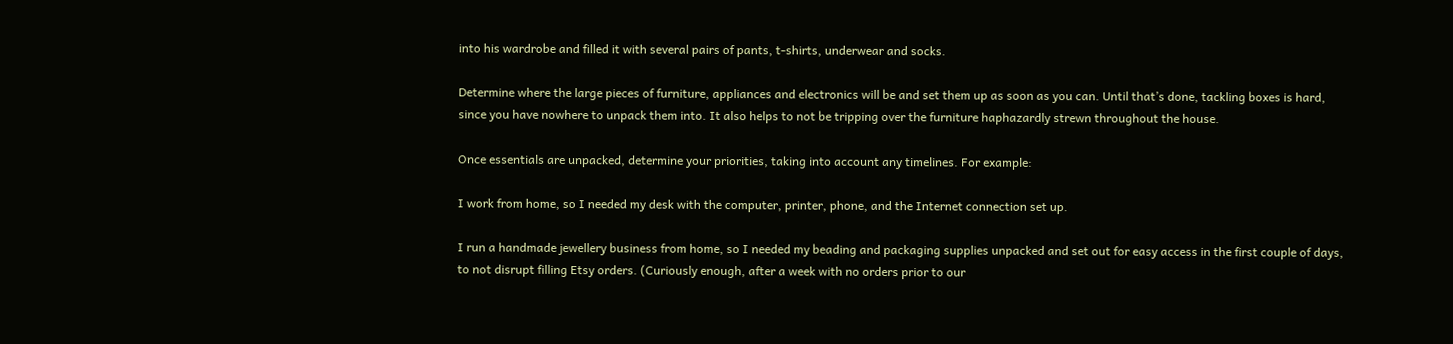into his wardrobe and filled it with several pairs of pants, t-shirts, underwear and socks.

Determine where the large pieces of furniture, appliances and electronics will be and set them up as soon as you can. Until that’s done, tackling boxes is hard, since you have nowhere to unpack them into. It also helps to not be tripping over the furniture haphazardly strewn throughout the house.

Once essentials are unpacked, determine your priorities, taking into account any timelines. For example:

I work from home, so I needed my desk with the computer, printer, phone, and the Internet connection set up.

I run a handmade jewellery business from home, so I needed my beading and packaging supplies unpacked and set out for easy access in the first couple of days, to not disrupt filling Etsy orders. (Curiously enough, after a week with no orders prior to our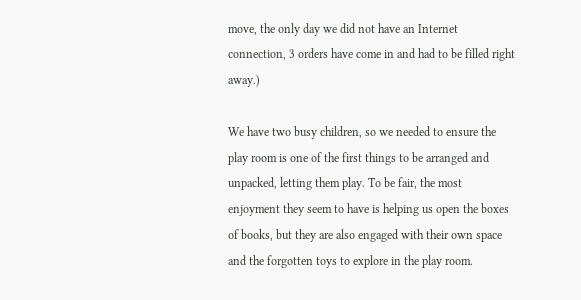move, the only day we did not have an Internet connection, 3 orders have come in and had to be filled right away.)

We have two busy children, so we needed to ensure the play room is one of the first things to be arranged and unpacked, letting them play. To be fair, the most enjoyment they seem to have is helping us open the boxes of books, but they are also engaged with their own space and the forgotten toys to explore in the play room.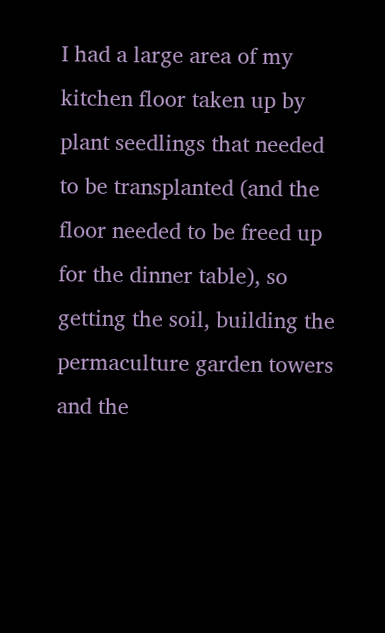I had a large area of my kitchen floor taken up by plant seedlings that needed to be transplanted (and the floor needed to be freed up for the dinner table), so getting the soil, building the permaculture garden towers and the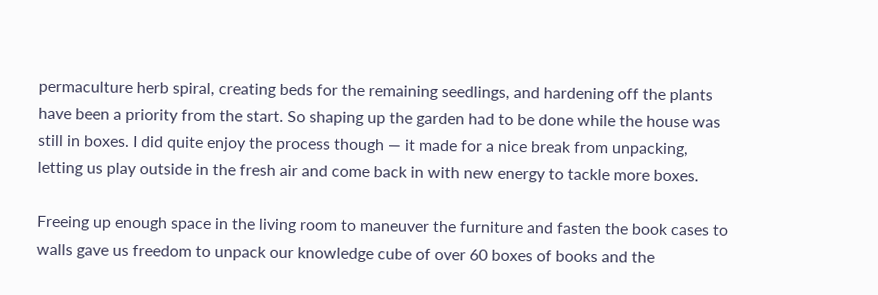permaculture herb spiral, creating beds for the remaining seedlings, and hardening off the plants have been a priority from the start. So shaping up the garden had to be done while the house was still in boxes. I did quite enjoy the process though — it made for a nice break from unpacking, letting us play outside in the fresh air and come back in with new energy to tackle more boxes.

Freeing up enough space in the living room to maneuver the furniture and fasten the book cases to walls gave us freedom to unpack our knowledge cube of over 60 boxes of books and the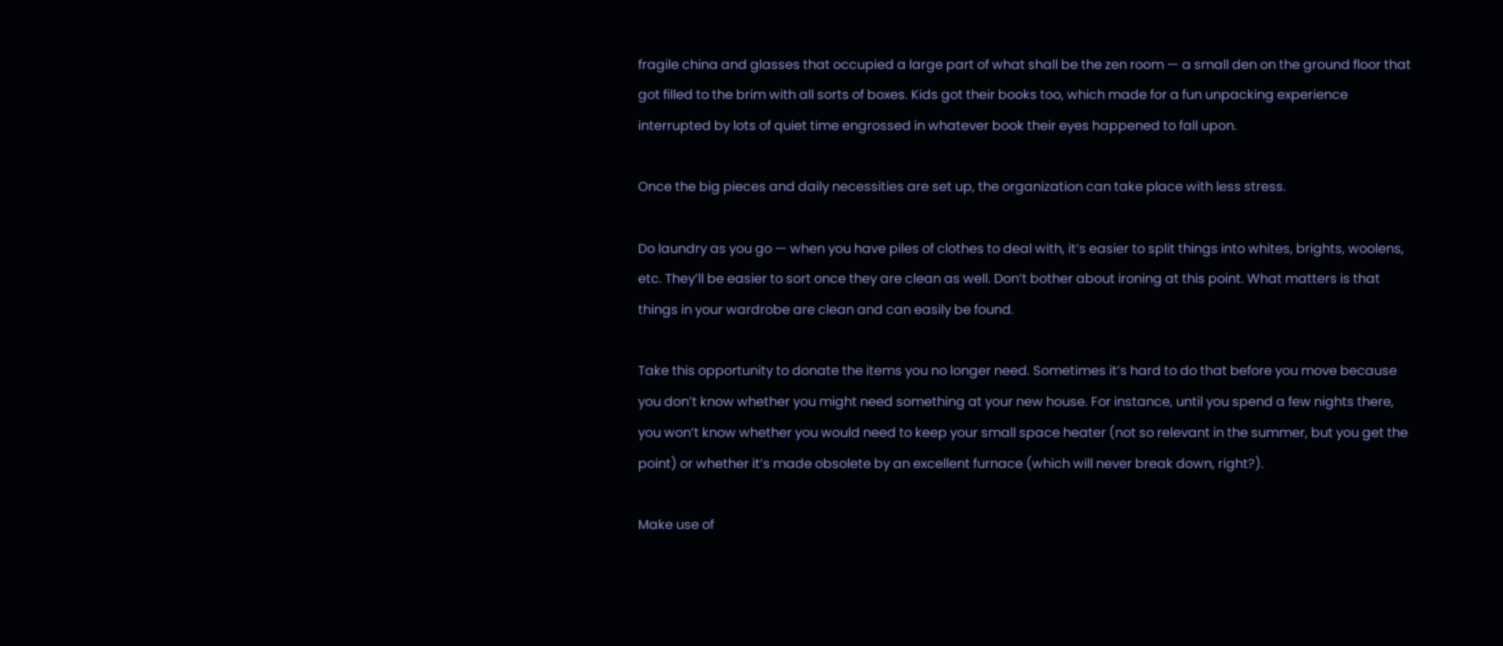fragile china and glasses that occupied a large part of what shall be the zen room — a small den on the ground floor that got filled to the brim with all sorts of boxes. Kids got their books too, which made for a fun unpacking experience interrupted by lots of quiet time engrossed in whatever book their eyes happened to fall upon.

Once the big pieces and daily necessities are set up, the organization can take place with less stress.

Do laundry as you go — when you have piles of clothes to deal with, it’s easier to split things into whites, brights, woolens, etc. They’ll be easier to sort once they are clean as well. Don’t bother about ironing at this point. What matters is that things in your wardrobe are clean and can easily be found.

Take this opportunity to donate the items you no longer need. Sometimes it’s hard to do that before you move because you don’t know whether you might need something at your new house. For instance, until you spend a few nights there, you won’t know whether you would need to keep your small space heater (not so relevant in the summer, but you get the point) or whether it’s made obsolete by an excellent furnace (which will never break down, right?).

Make use of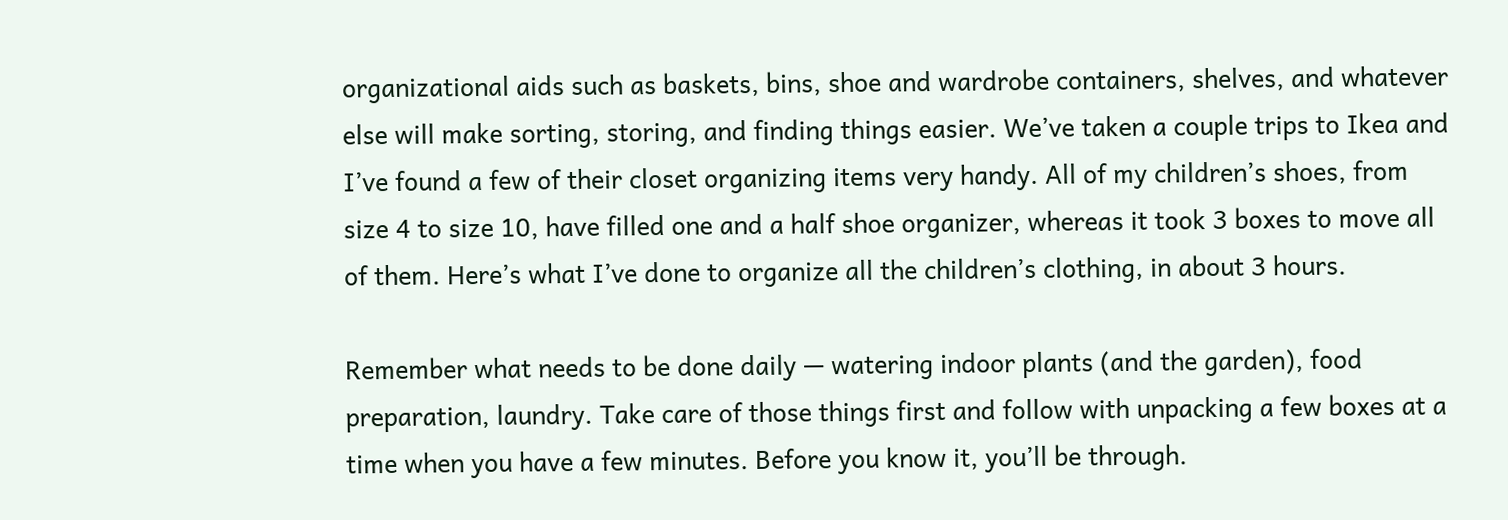organizational aids such as baskets, bins, shoe and wardrobe containers, shelves, and whatever else will make sorting, storing, and finding things easier. We’ve taken a couple trips to Ikea and I’ve found a few of their closet organizing items very handy. All of my children’s shoes, from size 4 to size 10, have filled one and a half shoe organizer, whereas it took 3 boxes to move all of them. Here’s what I’ve done to organize all the children’s clothing, in about 3 hours.

Remember what needs to be done daily — watering indoor plants (and the garden), food preparation, laundry. Take care of those things first and follow with unpacking a few boxes at a time when you have a few minutes. Before you know it, you’ll be through.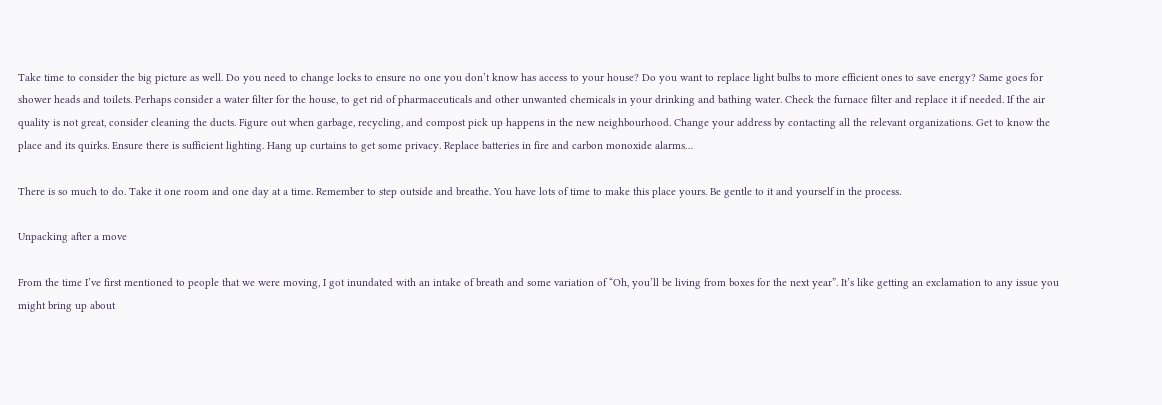Take time to consider the big picture as well. Do you need to change locks to ensure no one you don’t know has access to your house? Do you want to replace light bulbs to more efficient ones to save energy? Same goes for shower heads and toilets. Perhaps consider a water filter for the house, to get rid of pharmaceuticals and other unwanted chemicals in your drinking and bathing water. Check the furnace filter and replace it if needed. If the air quality is not great, consider cleaning the ducts. Figure out when garbage, recycling, and compost pick up happens in the new neighbourhood. Change your address by contacting all the relevant organizations. Get to know the place and its quirks. Ensure there is sufficient lighting. Hang up curtains to get some privacy. Replace batteries in fire and carbon monoxide alarms…

There is so much to do. Take it one room and one day at a time. Remember to step outside and breathe. You have lots of time to make this place yours. Be gentle to it and yourself in the process.

Unpacking after a move

From the time I’ve first mentioned to people that we were moving, I got inundated with an intake of breath and some variation of “Oh, you’ll be living from boxes for the next year”. It’s like getting an exclamation to any issue you might bring up about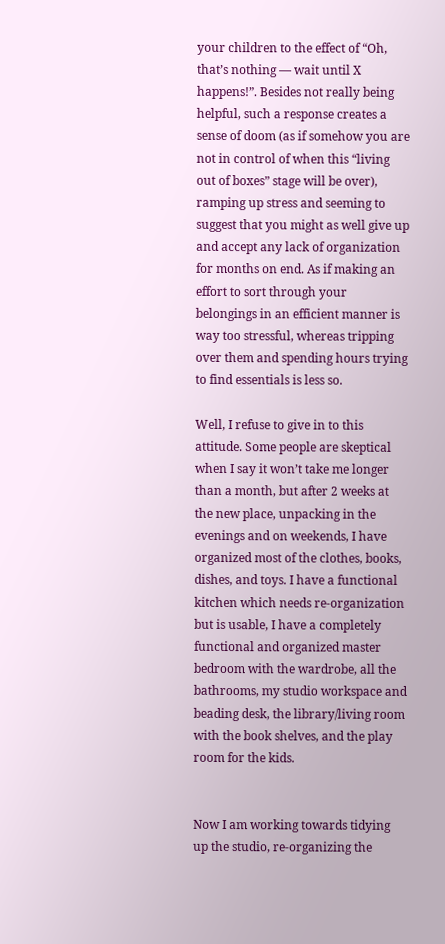your children to the effect of “Oh, that’s nothing — wait until X happens!”. Besides not really being helpful, such a response creates a sense of doom (as if somehow you are not in control of when this “living out of boxes” stage will be over), ramping up stress and seeming to suggest that you might as well give up and accept any lack of organization for months on end. As if making an effort to sort through your belongings in an efficient manner is way too stressful, whereas tripping over them and spending hours trying to find essentials is less so.

Well, I refuse to give in to this attitude. Some people are skeptical when I say it won’t take me longer than a month, but after 2 weeks at the new place, unpacking in the evenings and on weekends, I have organized most of the clothes, books, dishes, and toys. I have a functional kitchen which needs re-organization but is usable, I have a completely functional and organized master bedroom with the wardrobe, all the bathrooms, my studio workspace and beading desk, the library/living room with the book shelves, and the play room for the kids.


Now I am working towards tidying up the studio, re-organizing the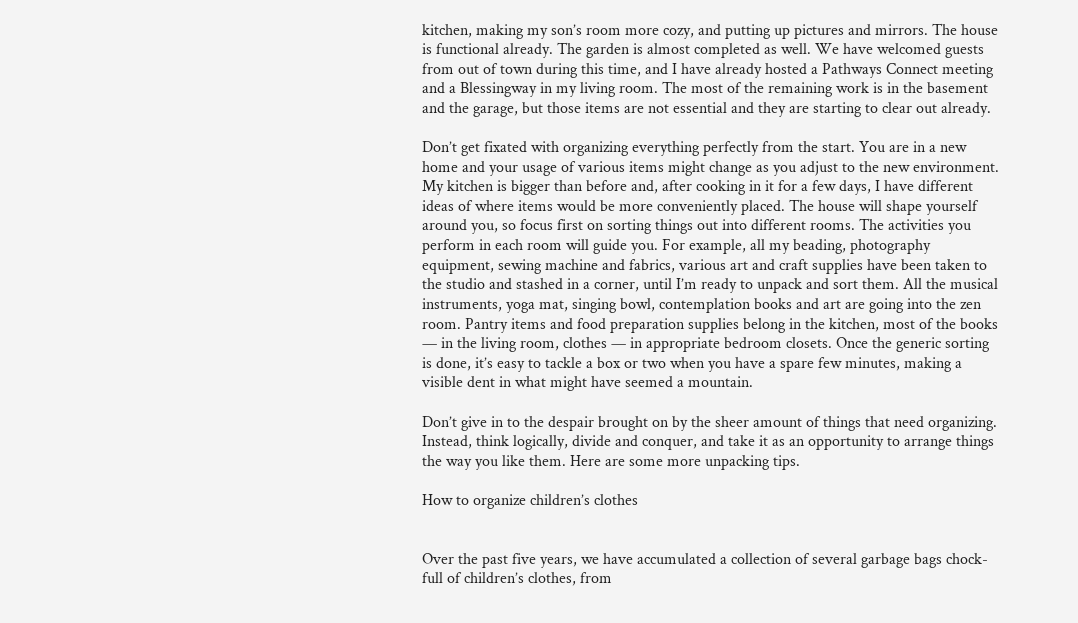kitchen, making my son’s room more cozy, and putting up pictures and mirrors. The house is functional already. The garden is almost completed as well. We have welcomed guests from out of town during this time, and I have already hosted a Pathways Connect meeting and a Blessingway in my living room. The most of the remaining work is in the basement and the garage, but those items are not essential and they are starting to clear out already.

Don’t get fixated with organizing everything perfectly from the start. You are in a new home and your usage of various items might change as you adjust to the new environment. My kitchen is bigger than before and, after cooking in it for a few days, I have different ideas of where items would be more conveniently placed. The house will shape yourself around you, so focus first on sorting things out into different rooms. The activities you perform in each room will guide you. For example, all my beading, photography equipment, sewing machine and fabrics, various art and craft supplies have been taken to the studio and stashed in a corner, until I’m ready to unpack and sort them. All the musical instruments, yoga mat, singing bowl, contemplation books and art are going into the zen room. Pantry items and food preparation supplies belong in the kitchen, most of the books — in the living room, clothes — in appropriate bedroom closets. Once the generic sorting is done, it’s easy to tackle a box or two when you have a spare few minutes, making a visible dent in what might have seemed a mountain.

Don’t give in to the despair brought on by the sheer amount of things that need organizing. Instead, think logically, divide and conquer, and take it as an opportunity to arrange things the way you like them. Here are some more unpacking tips.

How to organize children’s clothes


Over the past five years, we have accumulated a collection of several garbage bags chock-full of children’s clothes, from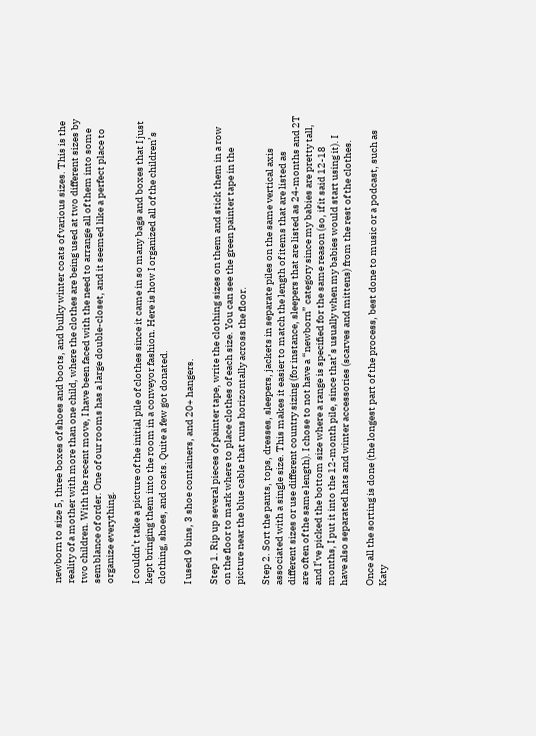newborn to size 5, three boxes of shoes and boots, and bulky winter coats of various sizes. This is the reality of a mother with more than one child, where the clothes are being used at two different sizes by two children. With the recent move, I have been faced with the need to arrange all of them into some semblance of order. One of our rooms has a large double-closet, and it seemed like a perfect place to organize everything.

I couldn’t take a picture of the initial pile of clothes since it came in so many bags and boxes that I just kept bringing them into the room in a conveyor fashion. Here is how I organized all of the children’s clothing, shoes, and coats. Quite a few got donated.

I used 9 bins, 3 shoe containers, and 20+ hangers.

Step 1. Rip up several pieces of painter tape, write the clothing sizes on them and stick them in a row on the floor to mark where to place clothes of each size. You can see the green painter tape in the picture near the blue cable that runs horizontally across the floor.

Step 2. Sort the pants, tops, dresses, sleepers, jackets in separate piles on the same vertical axis associated with a single size. This makes it easier to match the length of items that are listed as different sizes or use different country sizing (for instance, sleepers that are listed as 24-months and 2T are often of the same length). I chose to not have a “newborn” category since my babies are pretty tall, and I’ve picked the bottom size where a range is specified for the same reason (so, if it said 12-18 months, I put it into the 12-month pile, since that’s usually when my babies would start using it). I have also separated hats and winter accessories (scarves and mittens) from the rest of the clothes.

Once all the sorting is done (the longest part of the process, best done to music or a podcast, such as Katy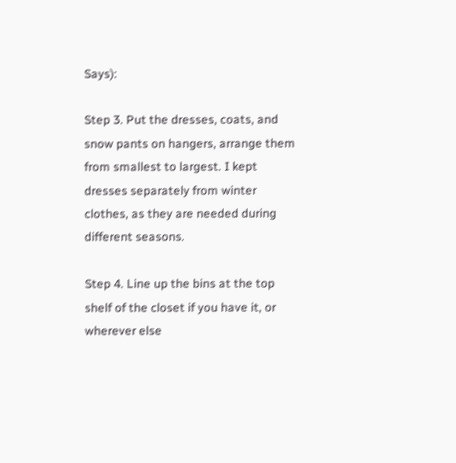Says):

Step 3. Put the dresses, coats, and snow pants on hangers, arrange them from smallest to largest. I kept dresses separately from winter clothes, as they are needed during different seasons.

Step 4. Line up the bins at the top shelf of the closet if you have it, or wherever else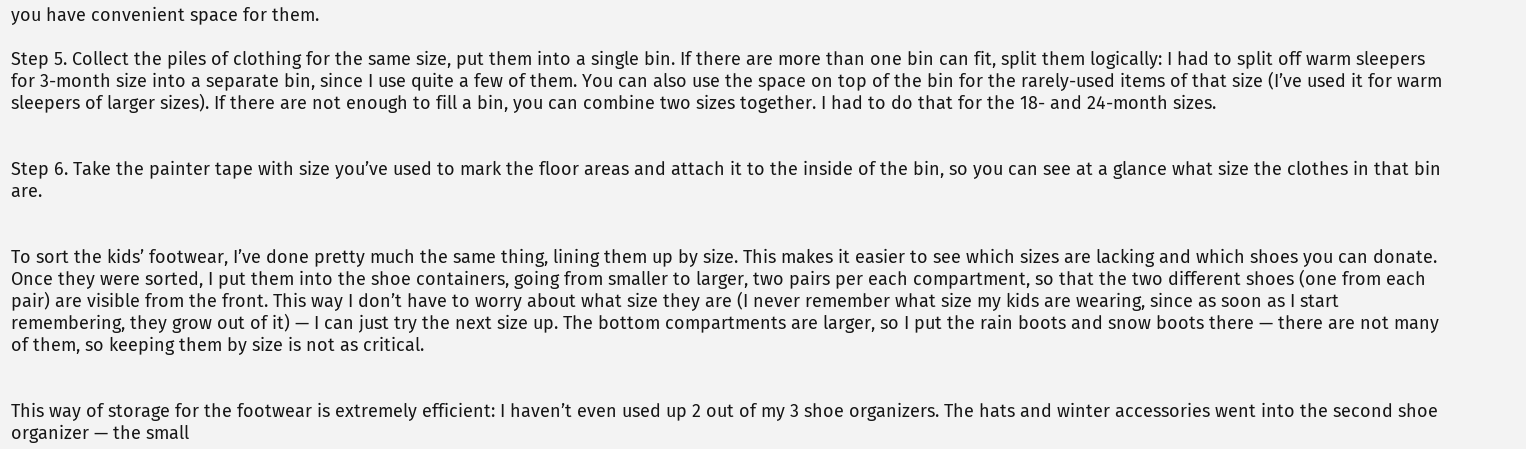you have convenient space for them.

Step 5. Collect the piles of clothing for the same size, put them into a single bin. If there are more than one bin can fit, split them logically: I had to split off warm sleepers for 3-month size into a separate bin, since I use quite a few of them. You can also use the space on top of the bin for the rarely-used items of that size (I’ve used it for warm sleepers of larger sizes). If there are not enough to fill a bin, you can combine two sizes together. I had to do that for the 18- and 24-month sizes.


Step 6. Take the painter tape with size you’ve used to mark the floor areas and attach it to the inside of the bin, so you can see at a glance what size the clothes in that bin are.


To sort the kids’ footwear, I’ve done pretty much the same thing, lining them up by size. This makes it easier to see which sizes are lacking and which shoes you can donate. Once they were sorted, I put them into the shoe containers, going from smaller to larger, two pairs per each compartment, so that the two different shoes (one from each pair) are visible from the front. This way I don’t have to worry about what size they are (I never remember what size my kids are wearing, since as soon as I start remembering, they grow out of it) — I can just try the next size up. The bottom compartments are larger, so I put the rain boots and snow boots there — there are not many of them, so keeping them by size is not as critical.


This way of storage for the footwear is extremely efficient: I haven’t even used up 2 out of my 3 shoe organizers. The hats and winter accessories went into the second shoe organizer — the small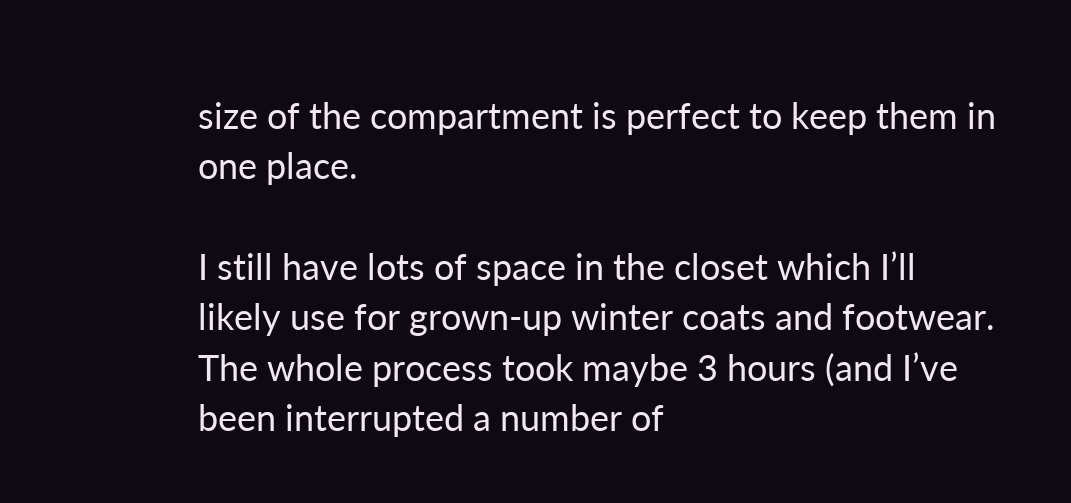size of the compartment is perfect to keep them in one place.

I still have lots of space in the closet which I’ll likely use for grown-up winter coats and footwear. The whole process took maybe 3 hours (and I’ve been interrupted a number of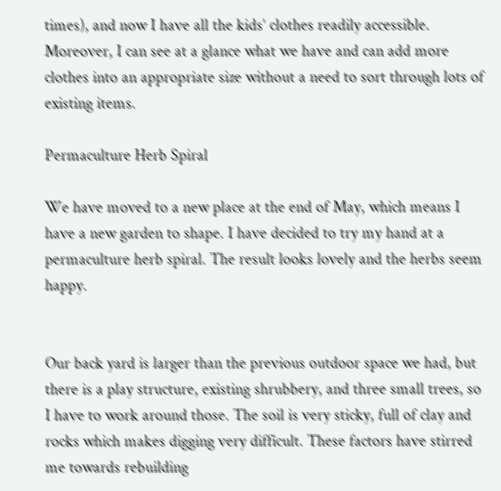times), and now I have all the kids’ clothes readily accessible. Moreover, I can see at a glance what we have and can add more clothes into an appropriate size without a need to sort through lots of existing items.

Permaculture Herb Spiral

We have moved to a new place at the end of May, which means I have a new garden to shape. I have decided to try my hand at a permaculture herb spiral. The result looks lovely and the herbs seem happy.


Our back yard is larger than the previous outdoor space we had, but there is a play structure, existing shrubbery, and three small trees, so I have to work around those. The soil is very sticky, full of clay and rocks which makes digging very difficult. These factors have stirred me towards rebuilding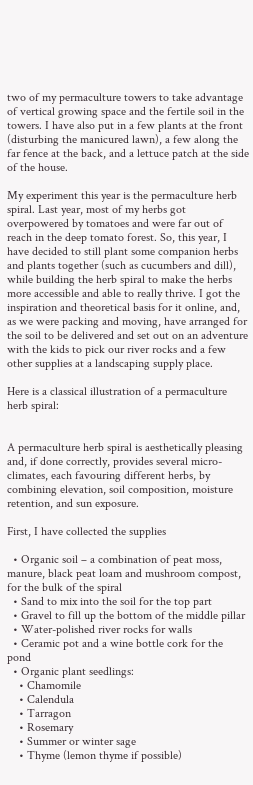two of my permaculture towers to take advantage of vertical growing space and the fertile soil in the towers. I have also put in a few plants at the front (disturbing the manicured lawn), a few along the far fence at the back, and a lettuce patch at the side of the house.

My experiment this year is the permaculture herb spiral. Last year, most of my herbs got overpowered by tomatoes and were far out of reach in the deep tomato forest. So, this year, I have decided to still plant some companion herbs and plants together (such as cucumbers and dill), while building the herb spiral to make the herbs more accessible and able to really thrive. I got the inspiration and theoretical basis for it online, and, as we were packing and moving, have arranged for the soil to be delivered and set out on an adventure with the kids to pick our river rocks and a few other supplies at a landscaping supply place.

Here is a classical illustration of a permaculture herb spiral:


A permaculture herb spiral is aesthetically pleasing and, if done correctly, provides several micro-climates, each favouring different herbs, by combining elevation, soil composition, moisture retention, and sun exposure.

First, I have collected the supplies

  • Organic soil – a combination of peat moss, manure, black peat loam and mushroom compost, for the bulk of the spiral
  • Sand to mix into the soil for the top part
  • Gravel to fill up the bottom of the middle pillar
  • Water-polished river rocks for walls
  • Ceramic pot and a wine bottle cork for the pond
  • Organic plant seedlings:
    • Chamomile
    • Calendula
    • Tarragon
    • Rosemary
    • Summer or winter sage
    • Thyme (lemon thyme if possible)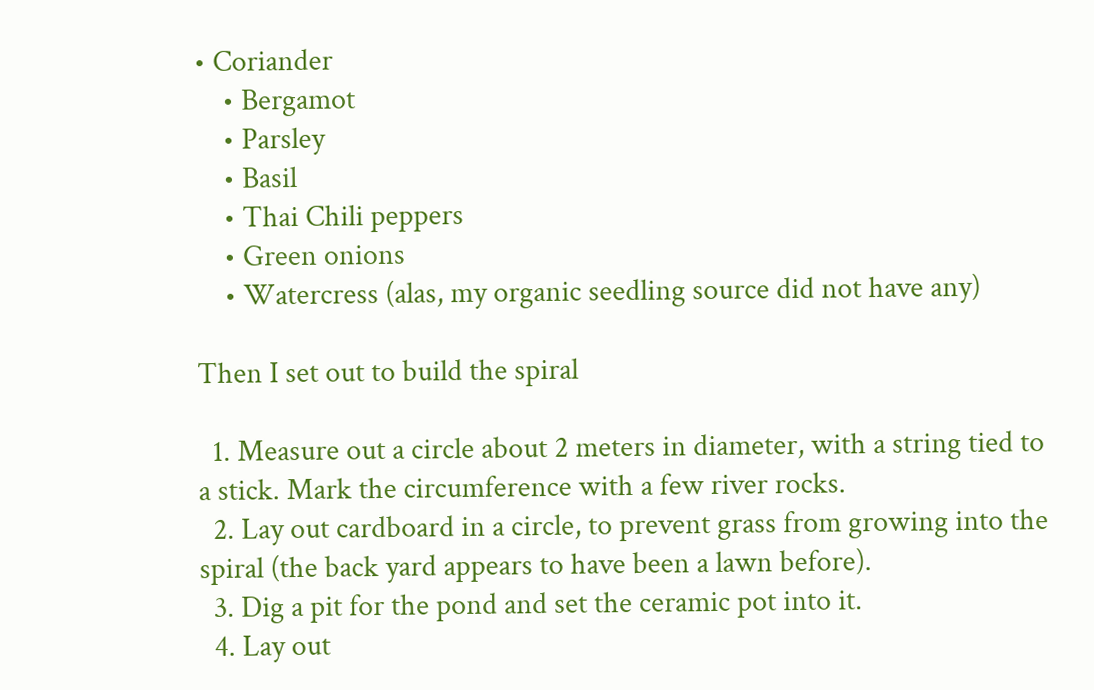• Coriander
    • Bergamot
    • Parsley
    • Basil
    • Thai Chili peppers
    • Green onions
    • Watercress (alas, my organic seedling source did not have any)

Then I set out to build the spiral

  1. Measure out a circle about 2 meters in diameter, with a string tied to a stick. Mark the circumference with a few river rocks.
  2. Lay out cardboard in a circle, to prevent grass from growing into the spiral (the back yard appears to have been a lawn before).
  3. Dig a pit for the pond and set the ceramic pot into it.
  4. Lay out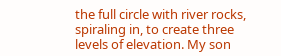the full circle with river rocks, spiraling in, to create three levels of elevation. My son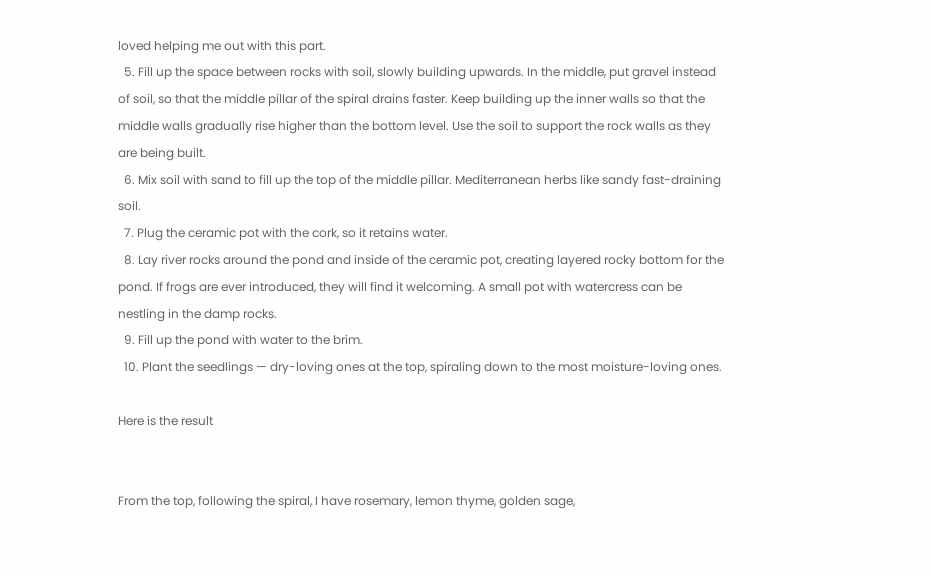loved helping me out with this part.
  5. Fill up the space between rocks with soil, slowly building upwards. In the middle, put gravel instead of soil, so that the middle pillar of the spiral drains faster. Keep building up the inner walls so that the middle walls gradually rise higher than the bottom level. Use the soil to support the rock walls as they are being built.
  6. Mix soil with sand to fill up the top of the middle pillar. Mediterranean herbs like sandy fast-draining soil.
  7. Plug the ceramic pot with the cork, so it retains water.
  8. Lay river rocks around the pond and inside of the ceramic pot, creating layered rocky bottom for the pond. If frogs are ever introduced, they will find it welcoming. A small pot with watercress can be nestling in the damp rocks.
  9. Fill up the pond with water to the brim.
  10. Plant the seedlings — dry-loving ones at the top, spiraling down to the most moisture-loving ones.

Here is the result


From the top, following the spiral, I have rosemary, lemon thyme, golden sage,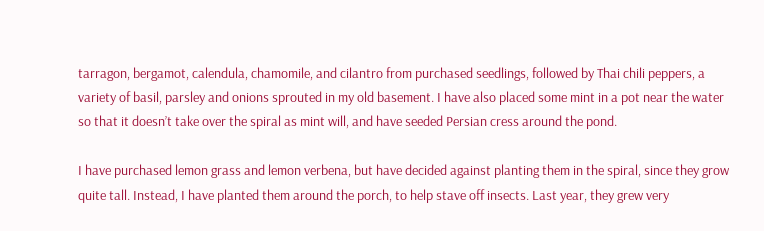tarragon, bergamot, calendula, chamomile, and cilantro from purchased seedlings, followed by Thai chili peppers, a variety of basil, parsley and onions sprouted in my old basement. I have also placed some mint in a pot near the water so that it doesn’t take over the spiral as mint will, and have seeded Persian cress around the pond.

I have purchased lemon grass and lemon verbena, but have decided against planting them in the spiral, since they grow quite tall. Instead, I have planted them around the porch, to help stave off insects. Last year, they grew very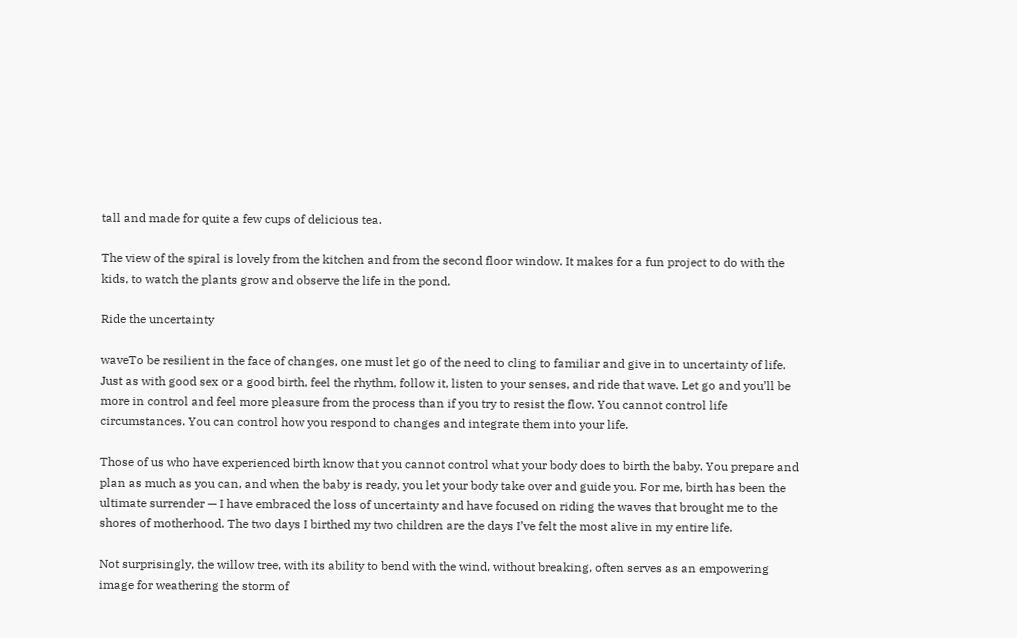tall and made for quite a few cups of delicious tea.

The view of the spiral is lovely from the kitchen and from the second floor window. It makes for a fun project to do with the kids, to watch the plants grow and observe the life in the pond.

Ride the uncertainty

waveTo be resilient in the face of changes, one must let go of the need to cling to familiar and give in to uncertainty of life. Just as with good sex or a good birth, feel the rhythm, follow it, listen to your senses, and ride that wave. Let go and you’ll be more in control and feel more pleasure from the process than if you try to resist the flow. You cannot control life circumstances. You can control how you respond to changes and integrate them into your life.

Those of us who have experienced birth know that you cannot control what your body does to birth the baby. You prepare and plan as much as you can, and when the baby is ready, you let your body take over and guide you. For me, birth has been the ultimate surrender — I have embraced the loss of uncertainty and have focused on riding the waves that brought me to the shores of motherhood. The two days I birthed my two children are the days I’ve felt the most alive in my entire life.

Not surprisingly, the willow tree, with its ability to bend with the wind, without breaking, often serves as an empowering image for weathering the storm of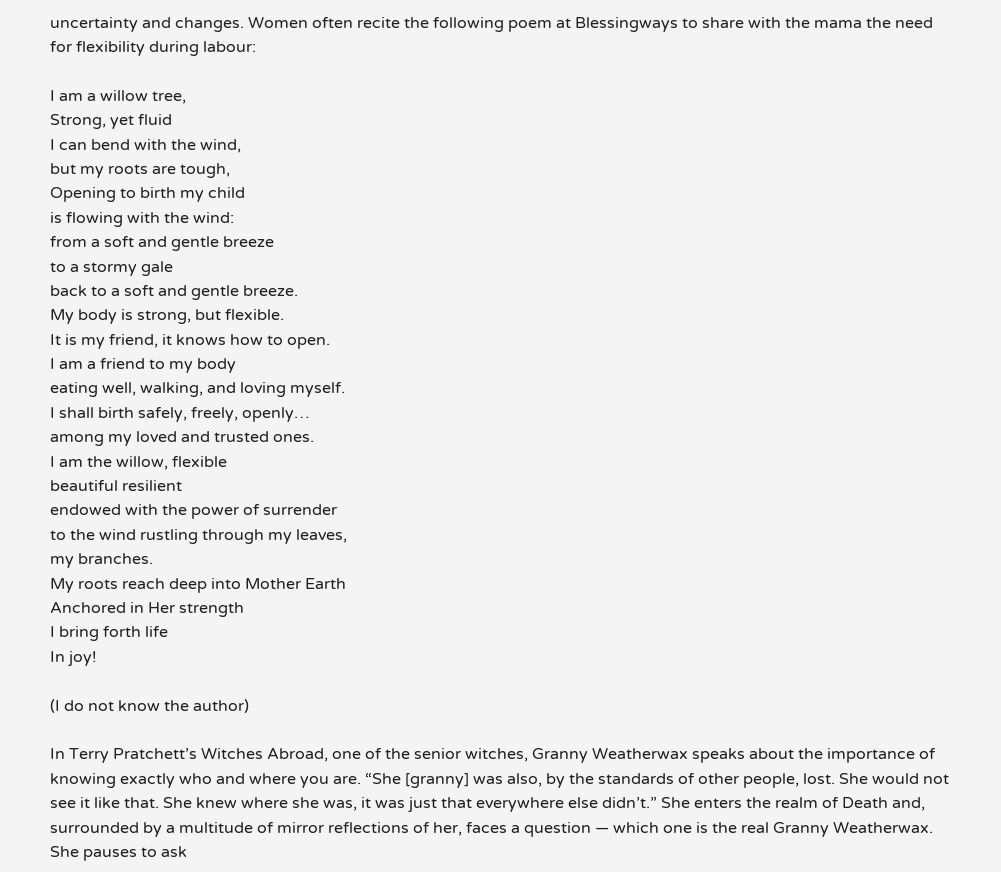uncertainty and changes. Women often recite the following poem at Blessingways to share with the mama the need for flexibility during labour:

I am a willow tree,
Strong, yet fluid
I can bend with the wind,
but my roots are tough,
Opening to birth my child
is flowing with the wind:
from a soft and gentle breeze
to a stormy gale
back to a soft and gentle breeze.
My body is strong, but flexible.
It is my friend, it knows how to open.
I am a friend to my body
eating well, walking, and loving myself.
I shall birth safely, freely, openly…
among my loved and trusted ones.
I am the willow, flexible
beautiful resilient
endowed with the power of surrender
to the wind rustling through my leaves,
my branches.
My roots reach deep into Mother Earth
Anchored in Her strength
I bring forth life
In joy!

(I do not know the author)

In Terry Pratchett’s Witches Abroad, one of the senior witches, Granny Weatherwax speaks about the importance of knowing exactly who and where you are. “She [granny] was also, by the standards of other people, lost. She would not see it like that. She knew where she was, it was just that everywhere else didn’t.” She enters the realm of Death and, surrounded by a multitude of mirror reflections of her, faces a question — which one is the real Granny Weatherwax. She pauses to ask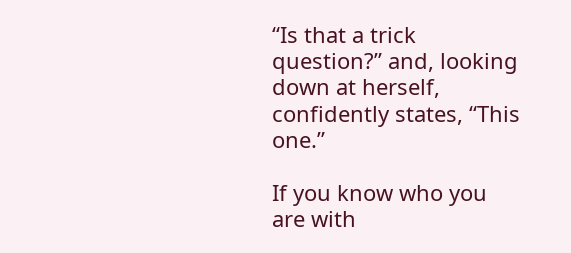“Is that a trick question?” and, looking down at herself, confidently states, “This one.”

If you know who you are with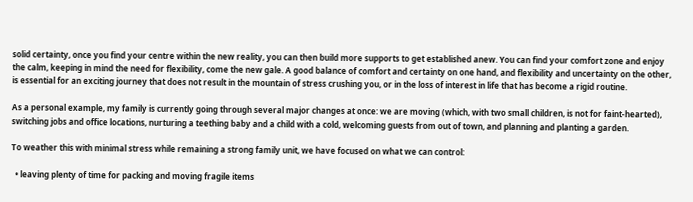solid certainty, once you find your centre within the new reality, you can then build more supports to get established anew. You can find your comfort zone and enjoy the calm, keeping in mind the need for flexibility, come the new gale. A good balance of comfort and certainty on one hand, and flexibility and uncertainty on the other, is essential for an exciting journey that does not result in the mountain of stress crushing you, or in the loss of interest in life that has become a rigid routine.

As a personal example, my family is currently going through several major changes at once: we are moving (which, with two small children, is not for faint-hearted), switching jobs and office locations, nurturing a teething baby and a child with a cold, welcoming guests from out of town, and planning and planting a garden.

To weather this with minimal stress while remaining a strong family unit, we have focused on what we can control:

  • leaving plenty of time for packing and moving fragile items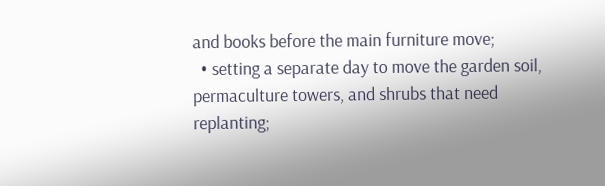and books before the main furniture move;
  • setting a separate day to move the garden soil, permaculture towers, and shrubs that need replanting;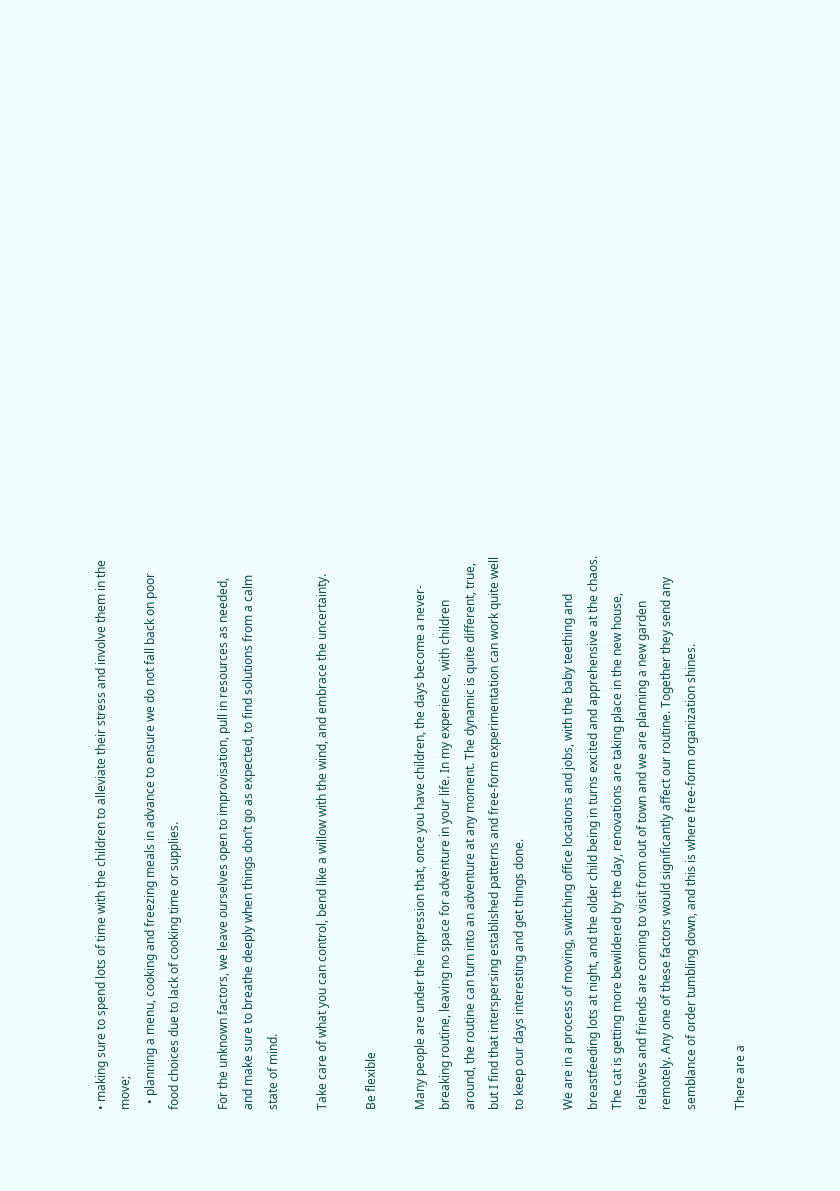• making sure to spend lots of time with the children to alleviate their stress and involve them in the move;
  • planning a menu, cooking and freezing meals in advance to ensure we do not fall back on poor food choices due to lack of cooking time or supplies.

For the unknown factors, we leave ourselves open to improvisation, pull in resources as needed, and make sure to breathe deeply when things don’t go as expected, to find solutions from a calm state of mind.

Take care of what you can control, bend like a willow with the wind, and embrace the uncertainty.

Be flexible

Many people are under the impression that, once you have children, the days become a never-breaking routine, leaving no space for adventure in your life. In my experience, with children around, the routine can turn into an adventure at any moment. The dynamic is quite different, true, but I find that interspersing established patterns and free-form experimentation can work quite well to keep our days interesting and get things done.

We are in a process of moving, switching office locations and jobs, with the baby teething and breastfeeding lots at night, and the older child being in turns excited and apprehensive at the chaos. The cat is getting more bewildered by the day, renovations are taking place in the new house, relatives and friends are coming to visit from out of town and we are planning a new garden remotely. Any one of these factors would significantly affect our routine. Together they send any semblance of order tumbling down, and this is where free-form organization shines.

There are a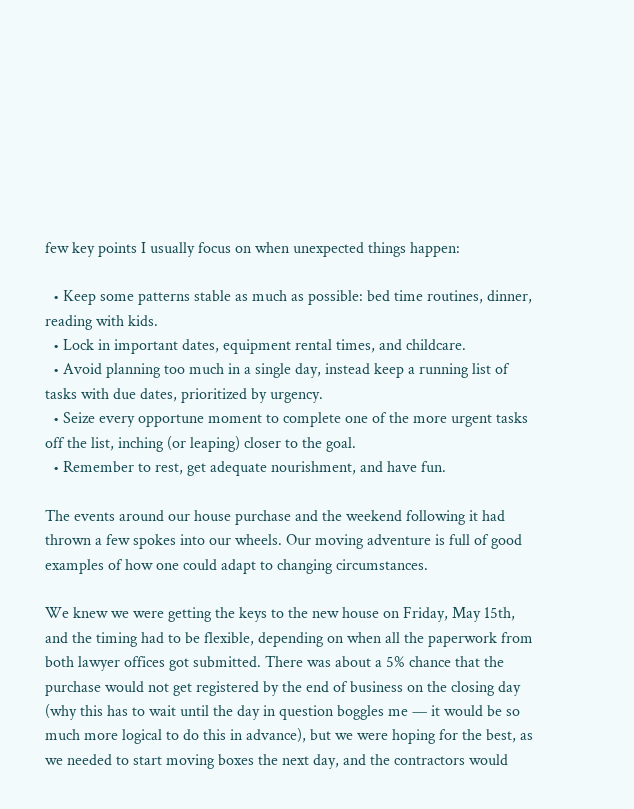few key points I usually focus on when unexpected things happen:

  • Keep some patterns stable as much as possible: bed time routines, dinner, reading with kids.
  • Lock in important dates, equipment rental times, and childcare.
  • Avoid planning too much in a single day, instead keep a running list of tasks with due dates, prioritized by urgency.
  • Seize every opportune moment to complete one of the more urgent tasks off the list, inching (or leaping) closer to the goal.
  • Remember to rest, get adequate nourishment, and have fun.

The events around our house purchase and the weekend following it had thrown a few spokes into our wheels. Our moving adventure is full of good examples of how one could adapt to changing circumstances.

We knew we were getting the keys to the new house on Friday, May 15th, and the timing had to be flexible, depending on when all the paperwork from both lawyer offices got submitted. There was about a 5% chance that the purchase would not get registered by the end of business on the closing day (why this has to wait until the day in question boggles me — it would be so much more logical to do this in advance), but we were hoping for the best, as we needed to start moving boxes the next day, and the contractors would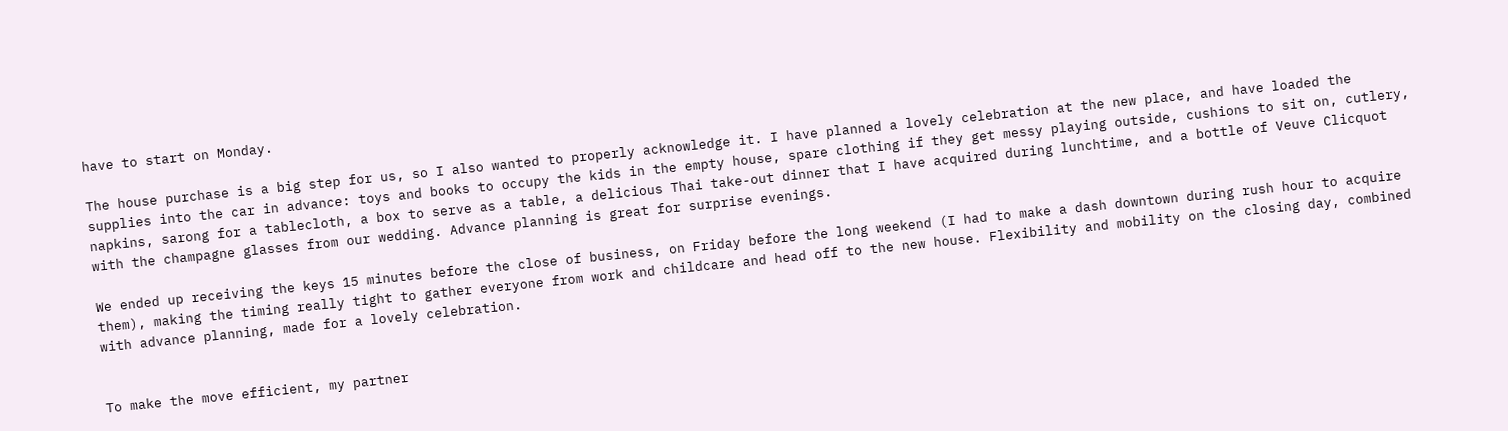have to start on Monday.

The house purchase is a big step for us, so I also wanted to properly acknowledge it. I have planned a lovely celebration at the new place, and have loaded the supplies into the car in advance: toys and books to occupy the kids in the empty house, spare clothing if they get messy playing outside, cushions to sit on, cutlery, napkins, sarong for a tablecloth, a box to serve as a table, a delicious Thai take-out dinner that I have acquired during lunchtime, and a bottle of Veuve Clicquot with the champagne glasses from our wedding. Advance planning is great for surprise evenings.

We ended up receiving the keys 15 minutes before the close of business, on Friday before the long weekend (I had to make a dash downtown during rush hour to acquire them), making the timing really tight to gather everyone from work and childcare and head off to the new house. Flexibility and mobility on the closing day, combined with advance planning, made for a lovely celebration.


To make the move efficient, my partner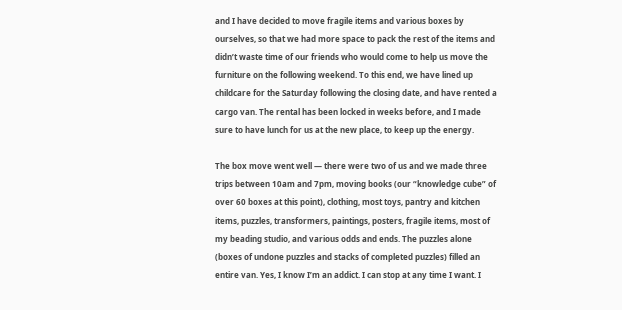and I have decided to move fragile items and various boxes by ourselves, so that we had more space to pack the rest of the items and didn’t waste time of our friends who would come to help us move the furniture on the following weekend. To this end, we have lined up childcare for the Saturday following the closing date, and have rented a cargo van. The rental has been locked in weeks before, and I made sure to have lunch for us at the new place, to keep up the energy.

The box move went well — there were two of us and we made three trips between 10am and 7pm, moving books (our “knowledge cube” of over 60 boxes at this point), clothing, most toys, pantry and kitchen items, puzzles, transformers, paintings, posters, fragile items, most of my beading studio, and various odds and ends. The puzzles alone (boxes of undone puzzles and stacks of completed puzzles) filled an entire van. Yes, I know I’m an addict. I can stop at any time I want. I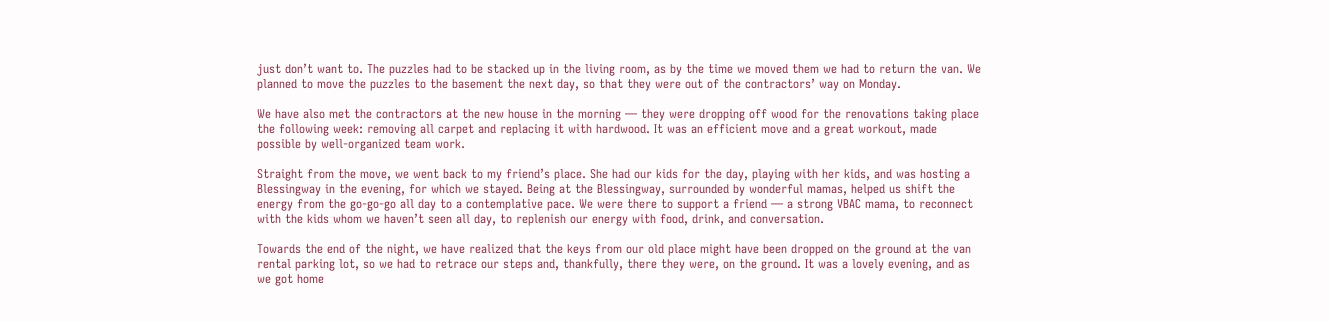just don’t want to. The puzzles had to be stacked up in the living room, as by the time we moved them we had to return the van. We planned to move the puzzles to the basement the next day, so that they were out of the contractors’ way on Monday.

We have also met the contractors at the new house in the morning — they were dropping off wood for the renovations taking place the following week: removing all carpet and replacing it with hardwood. It was an efficient move and a great workout, made possible by well-organized team work.

Straight from the move, we went back to my friend’s place. She had our kids for the day, playing with her kids, and was hosting a Blessingway in the evening, for which we stayed. Being at the Blessingway, surrounded by wonderful mamas, helped us shift the energy from the go-go-go all day to a contemplative pace. We were there to support a friend — a strong VBAC mama, to reconnect with the kids whom we haven’t seen all day, to replenish our energy with food, drink, and conversation.

Towards the end of the night, we have realized that the keys from our old place might have been dropped on the ground at the van rental parking lot, so we had to retrace our steps and, thankfully, there they were, on the ground. It was a lovely evening, and as we got home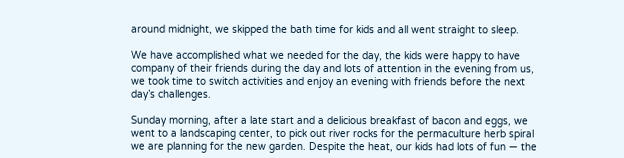around midnight, we skipped the bath time for kids and all went straight to sleep.

We have accomplished what we needed for the day, the kids were happy to have company of their friends during the day and lots of attention in the evening from us, we took time to switch activities and enjoy an evening with friends before the next day’s challenges.

Sunday morning, after a late start and a delicious breakfast of bacon and eggs, we went to a landscaping center, to pick out river rocks for the permaculture herb spiral we are planning for the new garden. Despite the heat, our kids had lots of fun — the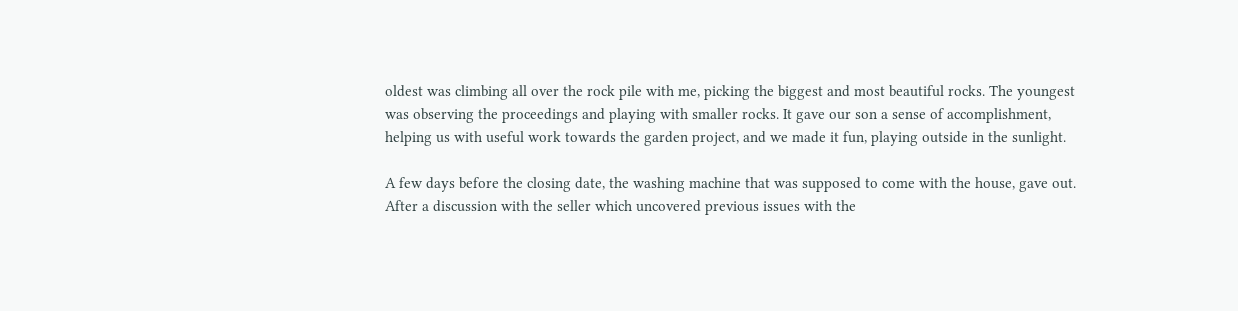oldest was climbing all over the rock pile with me, picking the biggest and most beautiful rocks. The youngest was observing the proceedings and playing with smaller rocks. It gave our son a sense of accomplishment, helping us with useful work towards the garden project, and we made it fun, playing outside in the sunlight.

A few days before the closing date, the washing machine that was supposed to come with the house, gave out. After a discussion with the seller which uncovered previous issues with the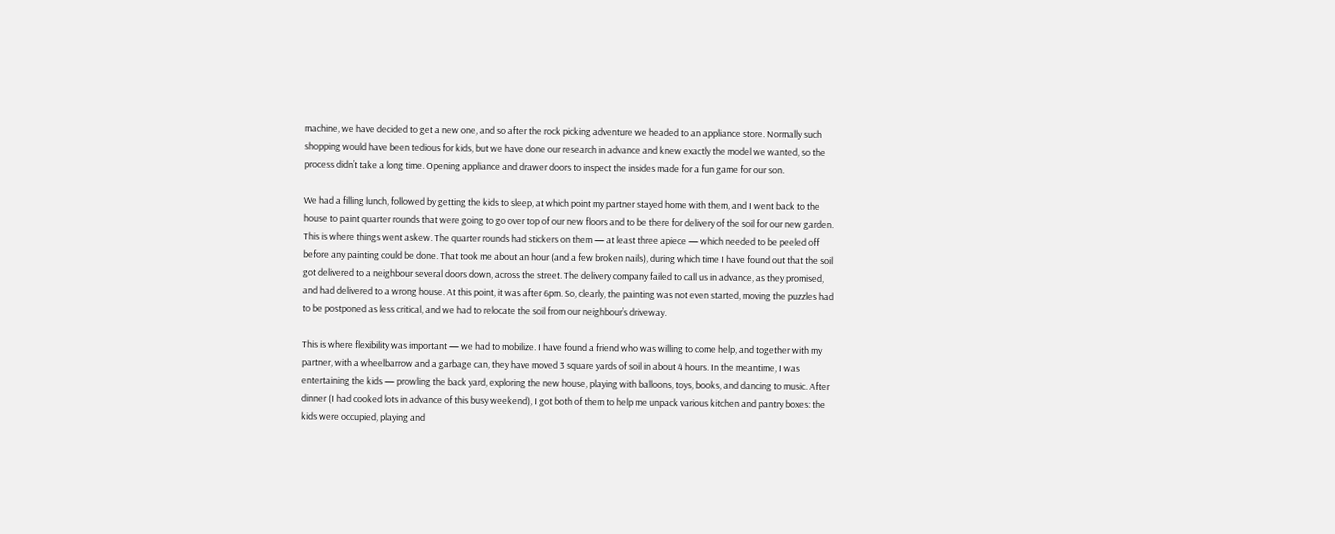machine, we have decided to get a new one, and so after the rock picking adventure we headed to an appliance store. Normally such shopping would have been tedious for kids, but we have done our research in advance and knew exactly the model we wanted, so the process didn’t take a long time. Opening appliance and drawer doors to inspect the insides made for a fun game for our son.

We had a filling lunch, followed by getting the kids to sleep, at which point my partner stayed home with them, and I went back to the house to paint quarter rounds that were going to go over top of our new floors and to be there for delivery of the soil for our new garden. This is where things went askew. The quarter rounds had stickers on them — at least three apiece — which needed to be peeled off before any painting could be done. That took me about an hour (and a few broken nails), during which time I have found out that the soil got delivered to a neighbour several doors down, across the street. The delivery company failed to call us in advance, as they promised, and had delivered to a wrong house. At this point, it was after 6pm. So, clearly, the painting was not even started, moving the puzzles had to be postponed as less critical, and we had to relocate the soil from our neighbour’s driveway.

This is where flexibility was important — we had to mobilize. I have found a friend who was willing to come help, and together with my partner, with a wheelbarrow and a garbage can, they have moved 3 square yards of soil in about 4 hours. In the meantime, I was entertaining the kids — prowling the back yard, exploring the new house, playing with balloons, toys, books, and dancing to music. After dinner (I had cooked lots in advance of this busy weekend), I got both of them to help me unpack various kitchen and pantry boxes: the kids were occupied, playing and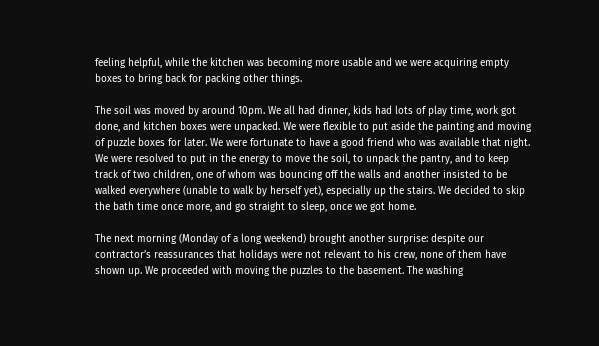feeling helpful, while the kitchen was becoming more usable and we were acquiring empty boxes to bring back for packing other things.

The soil was moved by around 10pm. We all had dinner, kids had lots of play time, work got done, and kitchen boxes were unpacked. We were flexible to put aside the painting and moving of puzzle boxes for later. We were fortunate to have a good friend who was available that night. We were resolved to put in the energy to move the soil, to unpack the pantry, and to keep track of two children, one of whom was bouncing off the walls and another insisted to be walked everywhere (unable to walk by herself yet), especially up the stairs. We decided to skip the bath time once more, and go straight to sleep, once we got home.

The next morning (Monday of a long weekend) brought another surprise: despite our contractor’s reassurances that holidays were not relevant to his crew, none of them have shown up. We proceeded with moving the puzzles to the basement. The washing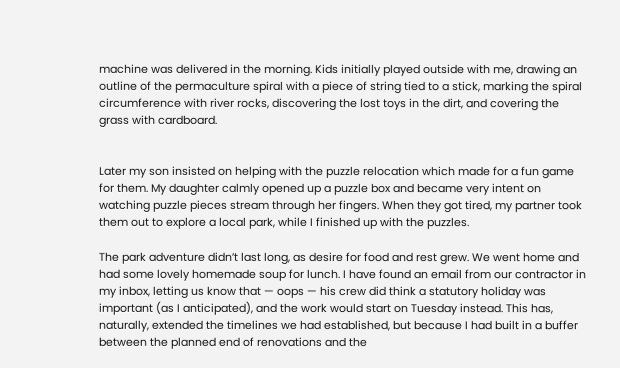machine was delivered in the morning. Kids initially played outside with me, drawing an outline of the permaculture spiral with a piece of string tied to a stick, marking the spiral circumference with river rocks, discovering the lost toys in the dirt, and covering the grass with cardboard.


Later my son insisted on helping with the puzzle relocation which made for a fun game for them. My daughter calmly opened up a puzzle box and became very intent on watching puzzle pieces stream through her fingers. When they got tired, my partner took them out to explore a local park, while I finished up with the puzzles.

The park adventure didn’t last long, as desire for food and rest grew. We went home and had some lovely homemade soup for lunch. I have found an email from our contractor in my inbox, letting us know that — oops — his crew did think a statutory holiday was important (as I anticipated), and the work would start on Tuesday instead. This has, naturally, extended the timelines we had established, but because I had built in a buffer between the planned end of renovations and the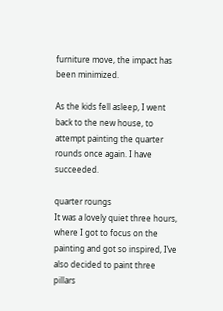furniture move, the impact has been minimized.

As the kids fell asleep, I went back to the new house, to attempt painting the quarter rounds once again. I have succeeded.

quarter roungs
It was a lovely quiet three hours, where I got to focus on the painting and got so inspired, I’ve also decided to paint three pillars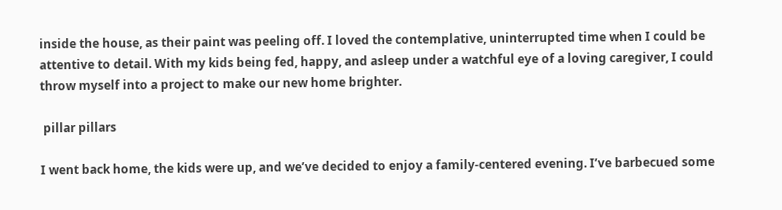inside the house, as their paint was peeling off. I loved the contemplative, uninterrupted time when I could be attentive to detail. With my kids being fed, happy, and asleep under a watchful eye of a loving caregiver, I could throw myself into a project to make our new home brighter.

 pillar pillars

I went back home, the kids were up, and we’ve decided to enjoy a family-centered evening. I’ve barbecued some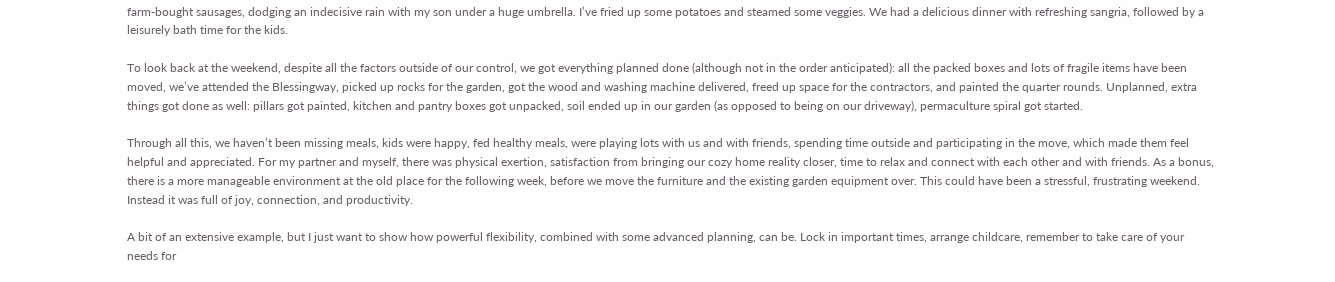farm-bought sausages, dodging an indecisive rain with my son under a huge umbrella. I’ve fried up some potatoes and steamed some veggies. We had a delicious dinner with refreshing sangria, followed by a leisurely bath time for the kids.

To look back at the weekend, despite all the factors outside of our control, we got everything planned done (although not in the order anticipated): all the packed boxes and lots of fragile items have been moved, we’ve attended the Blessingway, picked up rocks for the garden, got the wood and washing machine delivered, freed up space for the contractors, and painted the quarter rounds. Unplanned, extra things got done as well: pillars got painted, kitchen and pantry boxes got unpacked, soil ended up in our garden (as opposed to being on our driveway), permaculture spiral got started.

Through all this, we haven’t been missing meals, kids were happy, fed healthy meals, were playing lots with us and with friends, spending time outside and participating in the move, which made them feel helpful and appreciated. For my partner and myself, there was physical exertion, satisfaction from bringing our cozy home reality closer, time to relax and connect with each other and with friends. As a bonus, there is a more manageable environment at the old place for the following week, before we move the furniture and the existing garden equipment over. This could have been a stressful, frustrating weekend. Instead it was full of joy, connection, and productivity.

A bit of an extensive example, but I just want to show how powerful flexibility, combined with some advanced planning, can be. Lock in important times, arrange childcare, remember to take care of your needs for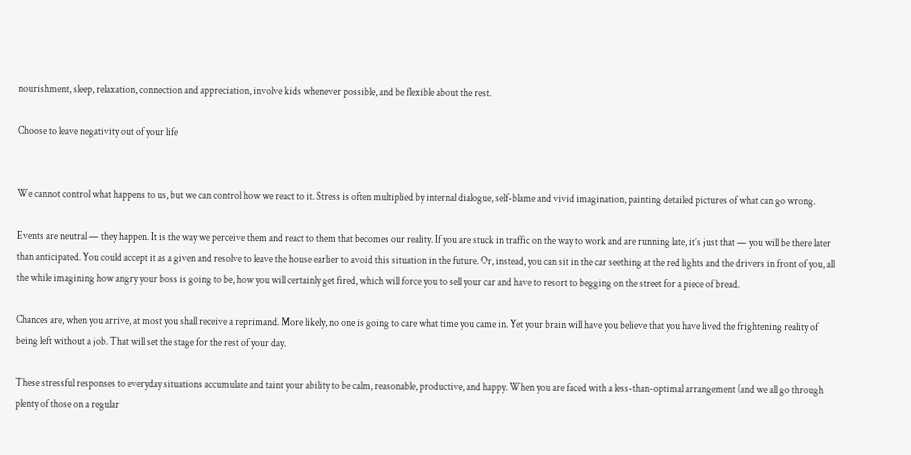nourishment, sleep, relaxation, connection and appreciation, involve kids whenever possible, and be flexible about the rest.

Choose to leave negativity out of your life


We cannot control what happens to us, but we can control how we react to it. Stress is often multiplied by internal dialogue, self-blame and vivid imagination, painting detailed pictures of what can go wrong.

Events are neutral — they happen. It is the way we perceive them and react to them that becomes our reality. If you are stuck in traffic on the way to work and are running late, it’s just that — you will be there later than anticipated. You could accept it as a given and resolve to leave the house earlier to avoid this situation in the future. Or, instead, you can sit in the car seething at the red lights and the drivers in front of you, all the while imagining how angry your boss is going to be, how you will certainly get fired, which will force you to sell your car and have to resort to begging on the street for a piece of bread.

Chances are, when you arrive, at most you shall receive a reprimand. More likely, no one is going to care what time you came in. Yet your brain will have you believe that you have lived the frightening reality of being left without a job. That will set the stage for the rest of your day.

These stressful responses to everyday situations accumulate and taint your ability to be calm, reasonable, productive, and happy. When you are faced with a less-than-optimal arrangement (and we all go through plenty of those on a regular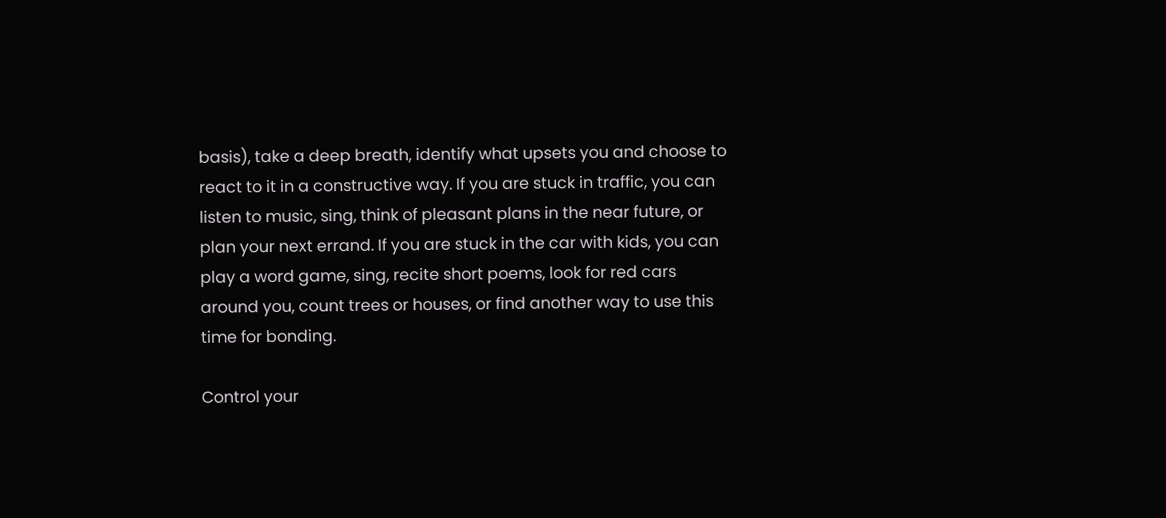basis), take a deep breath, identify what upsets you and choose to react to it in a constructive way. If you are stuck in traffic, you can listen to music, sing, think of pleasant plans in the near future, or plan your next errand. If you are stuck in the car with kids, you can play a word game, sing, recite short poems, look for red cars around you, count trees or houses, or find another way to use this time for bonding.

Control your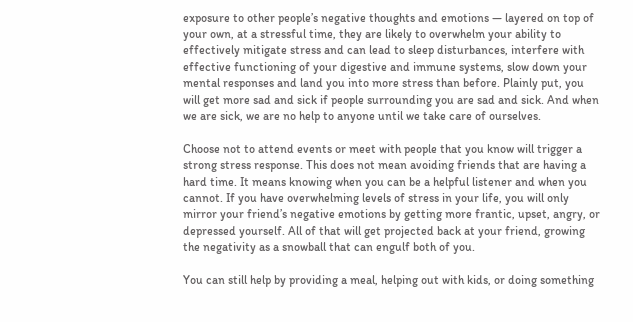exposure to other people’s negative thoughts and emotions — layered on top of your own, at a stressful time, they are likely to overwhelm your ability to effectively mitigate stress and can lead to sleep disturbances, interfere with effective functioning of your digestive and immune systems, slow down your mental responses and land you into more stress than before. Plainly put, you will get more sad and sick if people surrounding you are sad and sick. And when we are sick, we are no help to anyone until we take care of ourselves.

Choose not to attend events or meet with people that you know will trigger a strong stress response. This does not mean avoiding friends that are having a hard time. It means knowing when you can be a helpful listener and when you cannot. If you have overwhelming levels of stress in your life, you will only mirror your friend’s negative emotions by getting more frantic, upset, angry, or depressed yourself. All of that will get projected back at your friend, growing the negativity as a snowball that can engulf both of you.

You can still help by providing a meal, helping out with kids, or doing something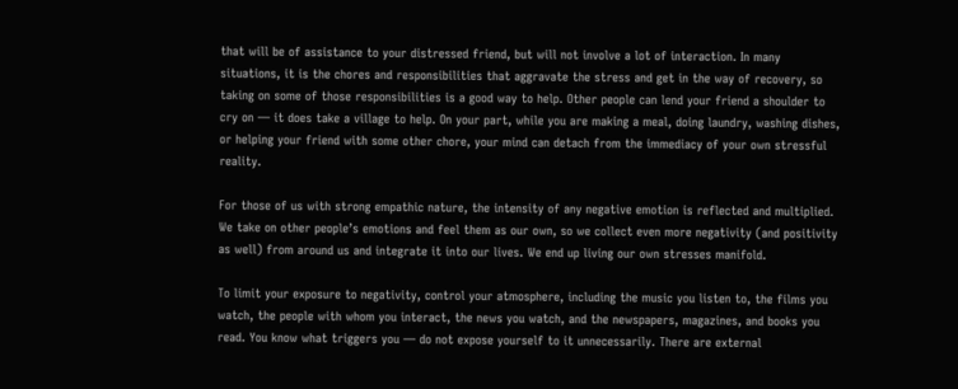that will be of assistance to your distressed friend, but will not involve a lot of interaction. In many situations, it is the chores and responsibilities that aggravate the stress and get in the way of recovery, so taking on some of those responsibilities is a good way to help. Other people can lend your friend a shoulder to cry on — it does take a village to help. On your part, while you are making a meal, doing laundry, washing dishes, or helping your friend with some other chore, your mind can detach from the immediacy of your own stressful reality.

For those of us with strong empathic nature, the intensity of any negative emotion is reflected and multiplied. We take on other people’s emotions and feel them as our own, so we collect even more negativity (and positivity as well) from around us and integrate it into our lives. We end up living our own stresses manifold.

To limit your exposure to negativity, control your atmosphere, including the music you listen to, the films you watch, the people with whom you interact, the news you watch, and the newspapers, magazines, and books you read. You know what triggers you — do not expose yourself to it unnecessarily. There are external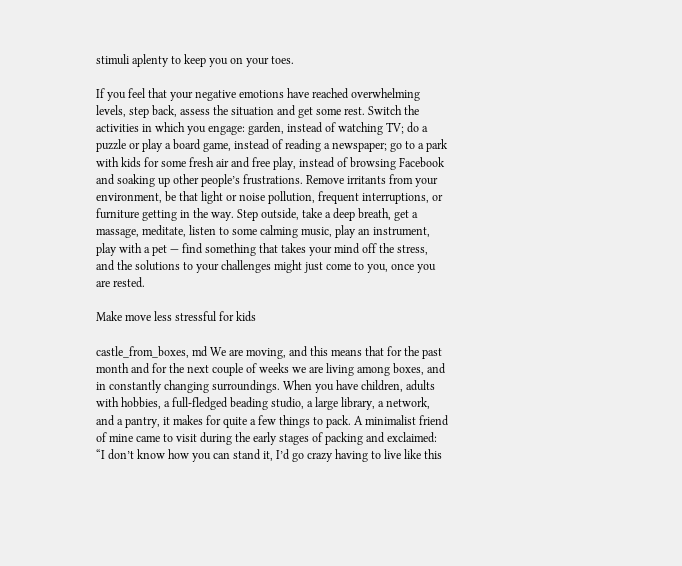stimuli aplenty to keep you on your toes.

If you feel that your negative emotions have reached overwhelming levels, step back, assess the situation and get some rest. Switch the activities in which you engage: garden, instead of watching TV; do a puzzle or play a board game, instead of reading a newspaper; go to a park with kids for some fresh air and free play, instead of browsing Facebook and soaking up other people’s frustrations. Remove irritants from your environment, be that light or noise pollution, frequent interruptions, or furniture getting in the way. Step outside, take a deep breath, get a massage, meditate, listen to some calming music, play an instrument, play with a pet — find something that takes your mind off the stress, and the solutions to your challenges might just come to you, once you are rested.

Make move less stressful for kids

castle_from_boxes, md We are moving, and this means that for the past month and for the next couple of weeks we are living among boxes, and in constantly changing surroundings. When you have children, adults with hobbies, a full-fledged beading studio, a large library, a network, and a pantry, it makes for quite a few things to pack. A minimalist friend of mine came to visit during the early stages of packing and exclaimed: “I don’t know how you can stand it, I’d go crazy having to live like this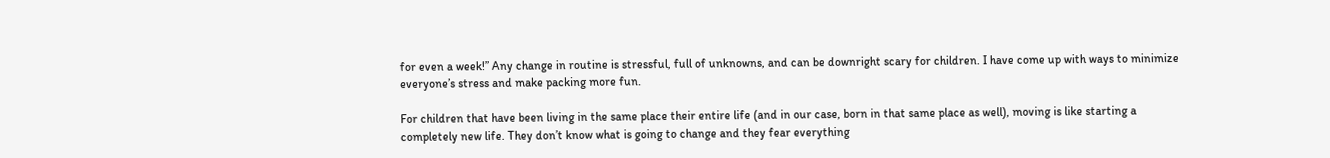for even a week!” Any change in routine is stressful, full of unknowns, and can be downright scary for children. I have come up with ways to minimize everyone’s stress and make packing more fun.

For children that have been living in the same place their entire life (and in our case, born in that same place as well), moving is like starting a completely new life. They don’t know what is going to change and they fear everything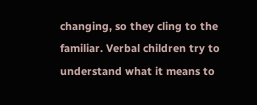changing, so they cling to the familiar. Verbal children try to understand what it means to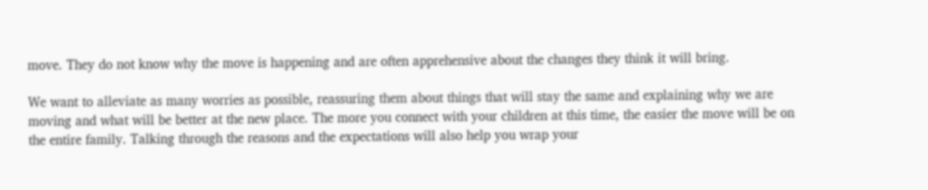move. They do not know why the move is happening and are often apprehensive about the changes they think it will bring.

We want to alleviate as many worries as possible, reassuring them about things that will stay the same and explaining why we are moving and what will be better at the new place. The more you connect with your children at this time, the easier the move will be on the entire family. Talking through the reasons and the expectations will also help you wrap your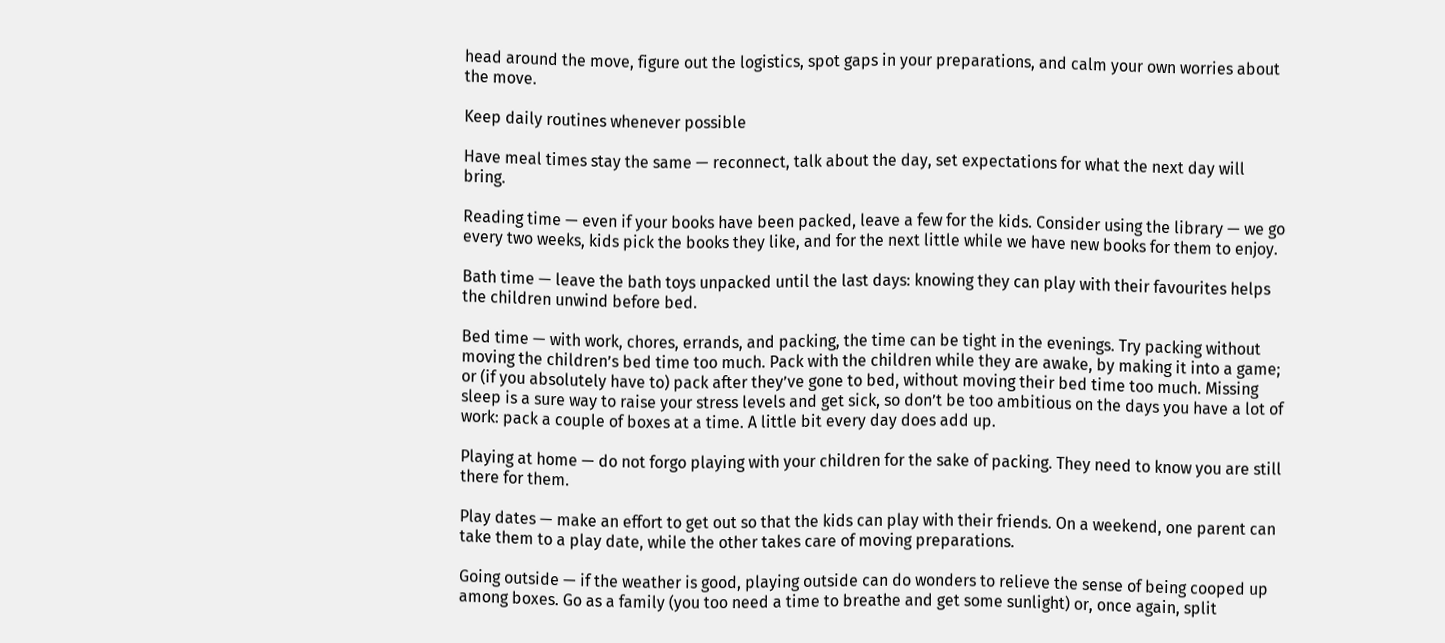head around the move, figure out the logistics, spot gaps in your preparations, and calm your own worries about the move.

Keep daily routines whenever possible

Have meal times stay the same — reconnect, talk about the day, set expectations for what the next day will bring.

Reading time — even if your books have been packed, leave a few for the kids. Consider using the library — we go every two weeks, kids pick the books they like, and for the next little while we have new books for them to enjoy.

Bath time — leave the bath toys unpacked until the last days: knowing they can play with their favourites helps the children unwind before bed.

Bed time — with work, chores, errands, and packing, the time can be tight in the evenings. Try packing without moving the children’s bed time too much. Pack with the children while they are awake, by making it into a game; or (if you absolutely have to) pack after they’ve gone to bed, without moving their bed time too much. Missing sleep is a sure way to raise your stress levels and get sick, so don’t be too ambitious on the days you have a lot of work: pack a couple of boxes at a time. A little bit every day does add up.

Playing at home — do not forgo playing with your children for the sake of packing. They need to know you are still there for them.

Play dates — make an effort to get out so that the kids can play with their friends. On a weekend, one parent can take them to a play date, while the other takes care of moving preparations.

Going outside — if the weather is good, playing outside can do wonders to relieve the sense of being cooped up among boxes. Go as a family (you too need a time to breathe and get some sunlight) or, once again, split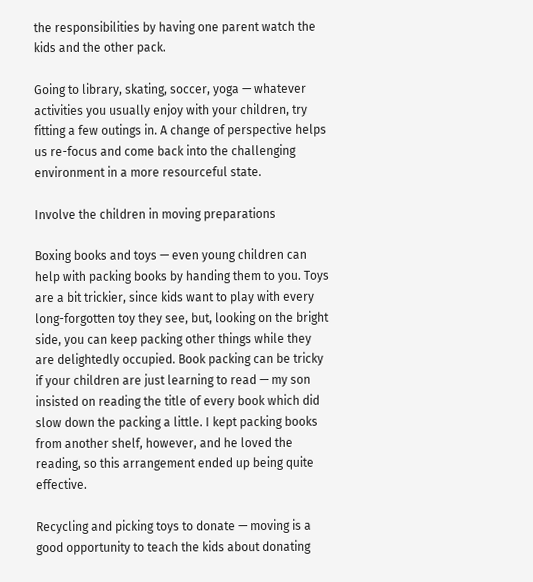the responsibilities by having one parent watch the kids and the other pack.

Going to library, skating, soccer, yoga — whatever activities you usually enjoy with your children, try fitting a few outings in. A change of perspective helps us re-focus and come back into the challenging environment in a more resourceful state.

Involve the children in moving preparations

Boxing books and toys — even young children can help with packing books by handing them to you. Toys are a bit trickier, since kids want to play with every long-forgotten toy they see, but, looking on the bright side, you can keep packing other things while they are delightedly occupied. Book packing can be tricky if your children are just learning to read — my son insisted on reading the title of every book which did slow down the packing a little. I kept packing books from another shelf, however, and he loved the reading, so this arrangement ended up being quite effective.

Recycling and picking toys to donate — moving is a good opportunity to teach the kids about donating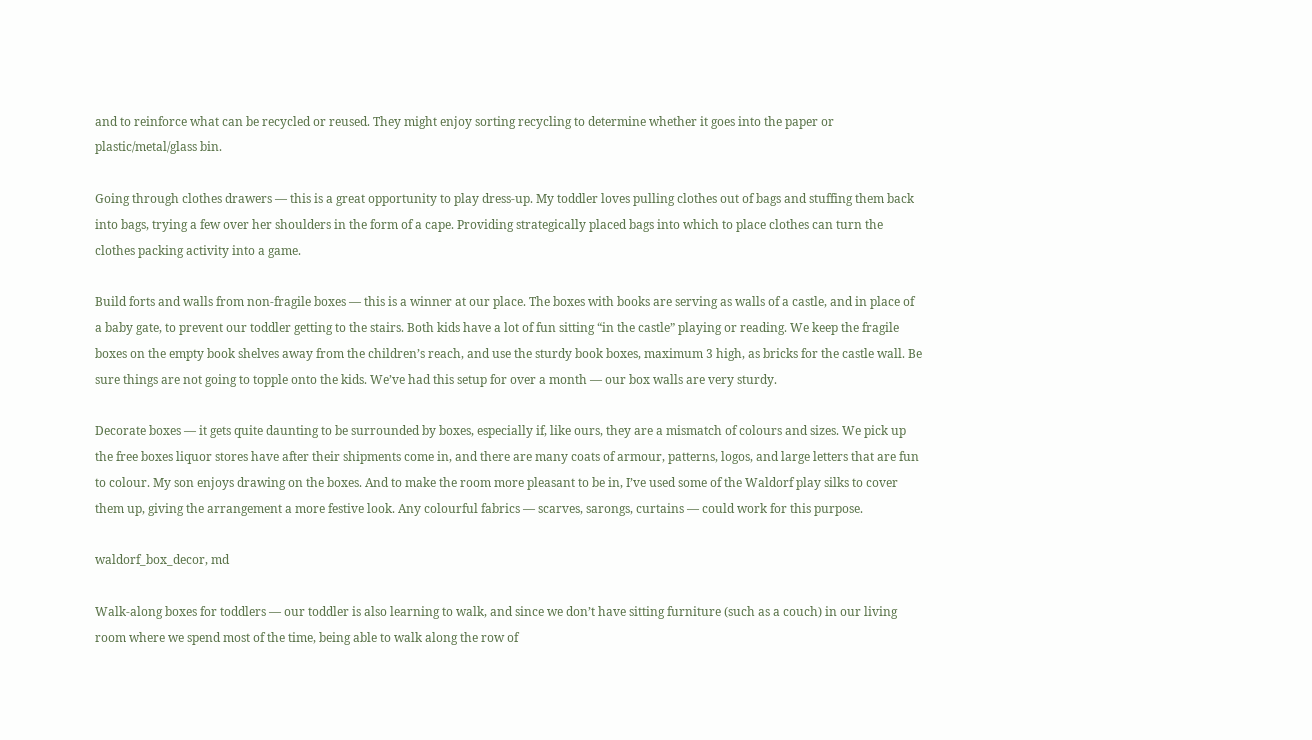and to reinforce what can be recycled or reused. They might enjoy sorting recycling to determine whether it goes into the paper or plastic/metal/glass bin.

Going through clothes drawers — this is a great opportunity to play dress-up. My toddler loves pulling clothes out of bags and stuffing them back into bags, trying a few over her shoulders in the form of a cape. Providing strategically placed bags into which to place clothes can turn the clothes packing activity into a game.

Build forts and walls from non-fragile boxes — this is a winner at our place. The boxes with books are serving as walls of a castle, and in place of a baby gate, to prevent our toddler getting to the stairs. Both kids have a lot of fun sitting “in the castle” playing or reading. We keep the fragile boxes on the empty book shelves away from the children’s reach, and use the sturdy book boxes, maximum 3 high, as bricks for the castle wall. Be sure things are not going to topple onto the kids. We’ve had this setup for over a month — our box walls are very sturdy.

Decorate boxes — it gets quite daunting to be surrounded by boxes, especially if, like ours, they are a mismatch of colours and sizes. We pick up the free boxes liquor stores have after their shipments come in, and there are many coats of armour, patterns, logos, and large letters that are fun to colour. My son enjoys drawing on the boxes. And to make the room more pleasant to be in, I’ve used some of the Waldorf play silks to cover them up, giving the arrangement a more festive look. Any colourful fabrics — scarves, sarongs, curtains — could work for this purpose.

waldorf_box_decor, md

Walk-along boxes for toddlers — our toddler is also learning to walk, and since we don’t have sitting furniture (such as a couch) in our living room where we spend most of the time, being able to walk along the row of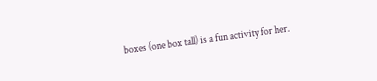boxes (one box tall) is a fun activity for her.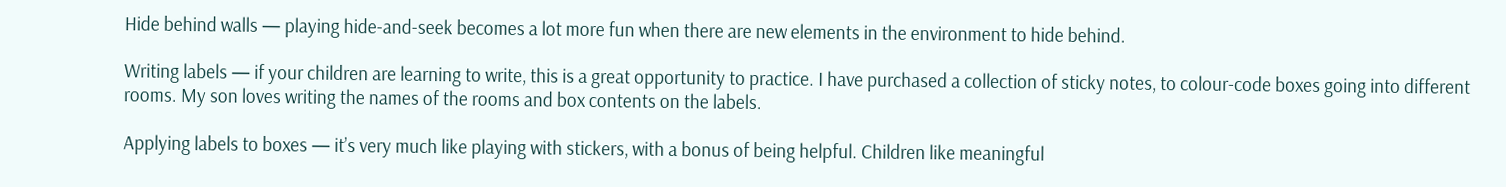Hide behind walls — playing hide-and-seek becomes a lot more fun when there are new elements in the environment to hide behind.

Writing labels — if your children are learning to write, this is a great opportunity to practice. I have purchased a collection of sticky notes, to colour-code boxes going into different rooms. My son loves writing the names of the rooms and box contents on the labels.

Applying labels to boxes — it’s very much like playing with stickers, with a bonus of being helpful. Children like meaningful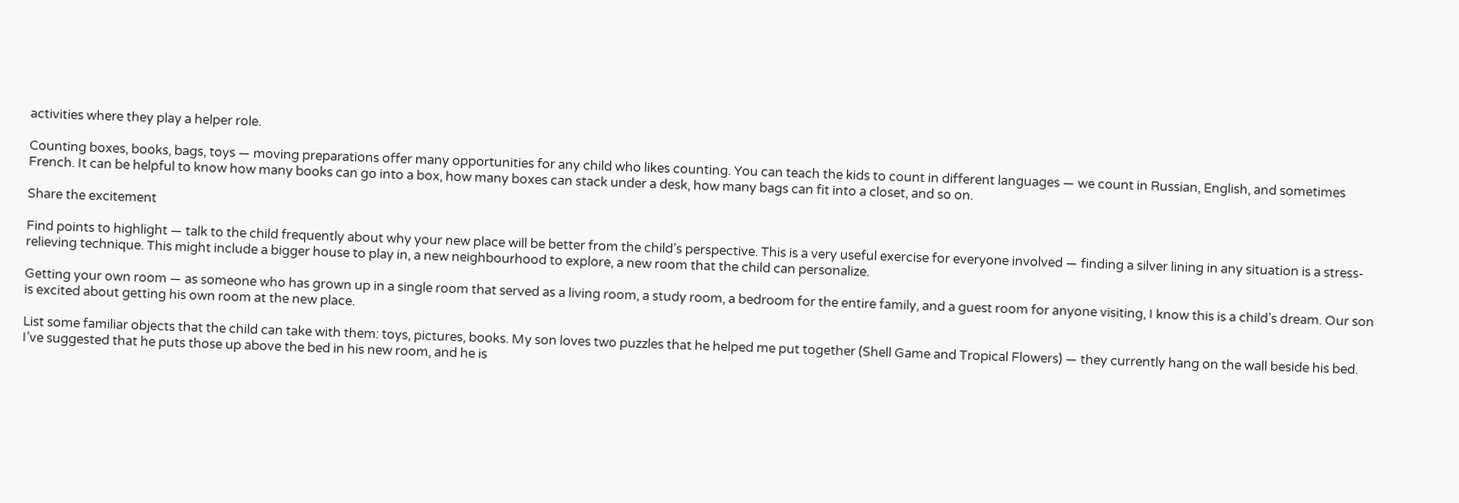activities where they play a helper role.

Counting boxes, books, bags, toys — moving preparations offer many opportunities for any child who likes counting. You can teach the kids to count in different languages — we count in Russian, English, and sometimes French. It can be helpful to know how many books can go into a box, how many boxes can stack under a desk, how many bags can fit into a closet, and so on.

Share the excitement

Find points to highlight — talk to the child frequently about why your new place will be better from the child’s perspective. This is a very useful exercise for everyone involved — finding a silver lining in any situation is a stress-relieving technique. This might include a bigger house to play in, a new neighbourhood to explore, a new room that the child can personalize.

Getting your own room — as someone who has grown up in a single room that served as a living room, a study room, a bedroom for the entire family, and a guest room for anyone visiting, I know this is a child’s dream. Our son is excited about getting his own room at the new place.

List some familiar objects that the child can take with them: toys, pictures, books. My son loves two puzzles that he helped me put together (Shell Game and Tropical Flowers) — they currently hang on the wall beside his bed. I’ve suggested that he puts those up above the bed in his new room, and he is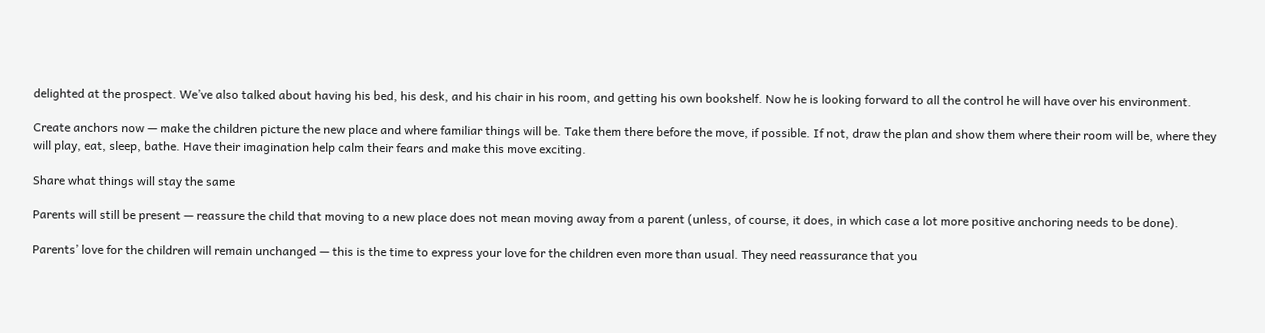delighted at the prospect. We’ve also talked about having his bed, his desk, and his chair in his room, and getting his own bookshelf. Now he is looking forward to all the control he will have over his environment.

Create anchors now — make the children picture the new place and where familiar things will be. Take them there before the move, if possible. If not, draw the plan and show them where their room will be, where they will play, eat, sleep, bathe. Have their imagination help calm their fears and make this move exciting.

Share what things will stay the same

Parents will still be present — reassure the child that moving to a new place does not mean moving away from a parent (unless, of course, it does, in which case a lot more positive anchoring needs to be done).

Parents’ love for the children will remain unchanged — this is the time to express your love for the children even more than usual. They need reassurance that you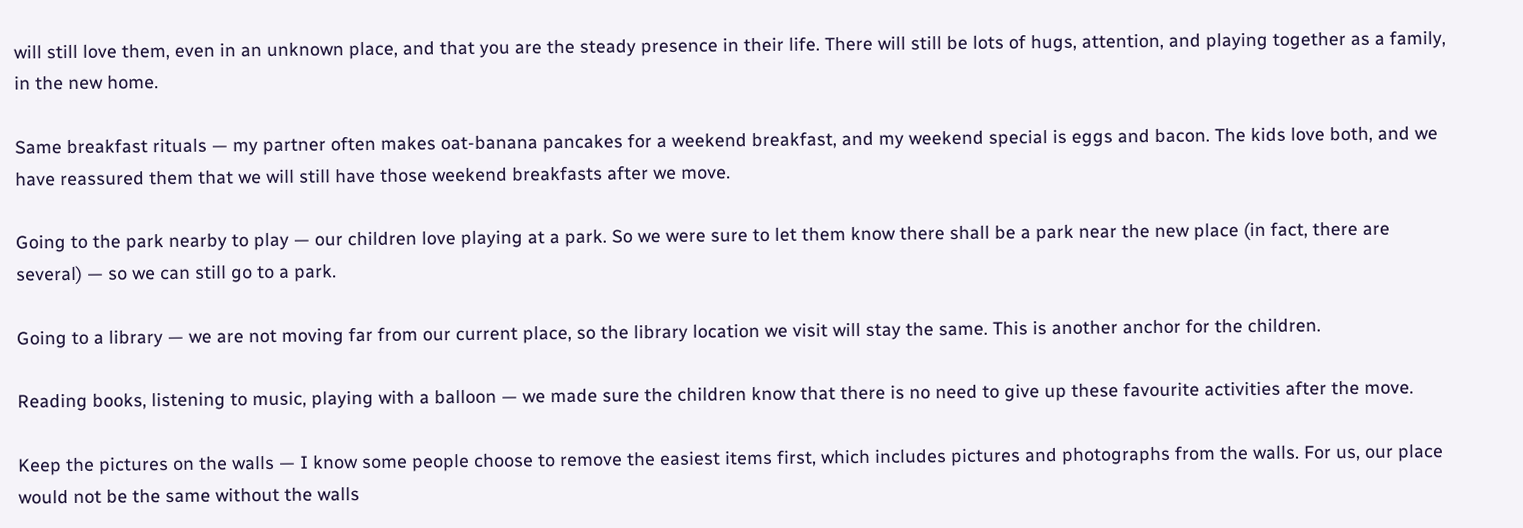will still love them, even in an unknown place, and that you are the steady presence in their life. There will still be lots of hugs, attention, and playing together as a family, in the new home.

Same breakfast rituals — my partner often makes oat-banana pancakes for a weekend breakfast, and my weekend special is eggs and bacon. The kids love both, and we have reassured them that we will still have those weekend breakfasts after we move.

Going to the park nearby to play — our children love playing at a park. So we were sure to let them know there shall be a park near the new place (in fact, there are several) — so we can still go to a park.

Going to a library — we are not moving far from our current place, so the library location we visit will stay the same. This is another anchor for the children.

Reading books, listening to music, playing with a balloon — we made sure the children know that there is no need to give up these favourite activities after the move.

Keep the pictures on the walls — I know some people choose to remove the easiest items first, which includes pictures and photographs from the walls. For us, our place would not be the same without the walls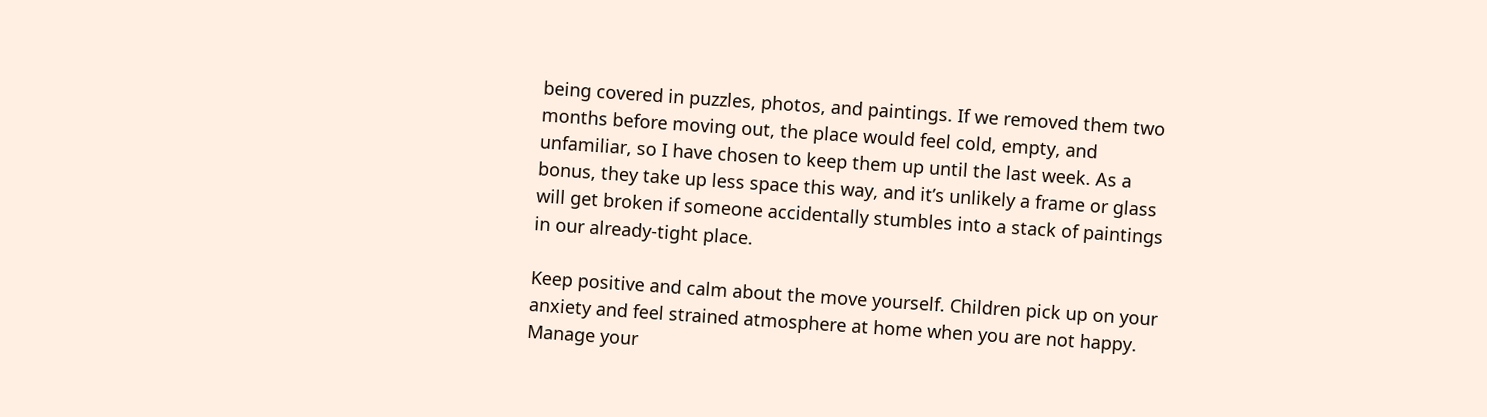being covered in puzzles, photos, and paintings. If we removed them two months before moving out, the place would feel cold, empty, and unfamiliar, so I have chosen to keep them up until the last week. As a bonus, they take up less space this way, and it’s unlikely a frame or glass will get broken if someone accidentally stumbles into a stack of paintings in our already-tight place.

Keep positive and calm about the move yourself. Children pick up on your anxiety and feel strained atmosphere at home when you are not happy. Manage your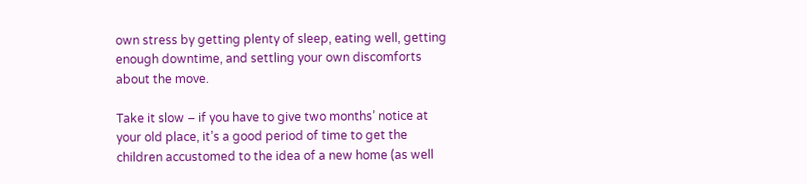own stress by getting plenty of sleep, eating well, getting enough downtime, and settling your own discomforts about the move.

Take it slow – if you have to give two months’ notice at your old place, it’s a good period of time to get the children accustomed to the idea of a new home (as well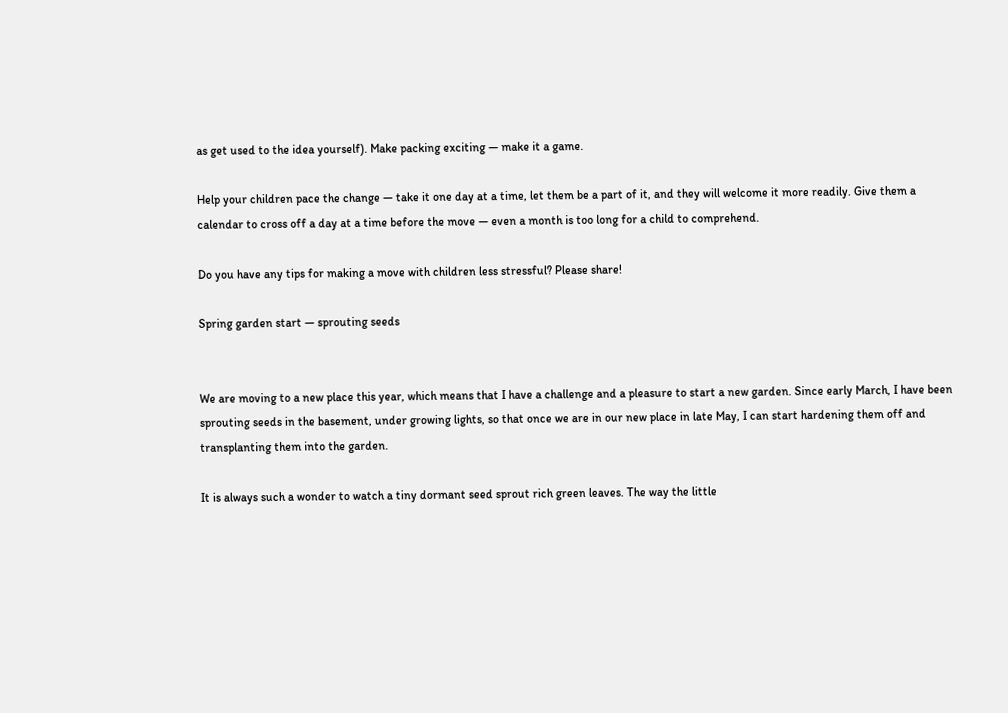as get used to the idea yourself). Make packing exciting — make it a game.

Help your children pace the change — take it one day at a time, let them be a part of it, and they will welcome it more readily. Give them a calendar to cross off a day at a time before the move — even a month is too long for a child to comprehend.

Do you have any tips for making a move with children less stressful? Please share!

Spring garden start — sprouting seeds


We are moving to a new place this year, which means that I have a challenge and a pleasure to start a new garden. Since early March, I have been sprouting seeds in the basement, under growing lights, so that once we are in our new place in late May, I can start hardening them off and transplanting them into the garden.

It is always such a wonder to watch a tiny dormant seed sprout rich green leaves. The way the little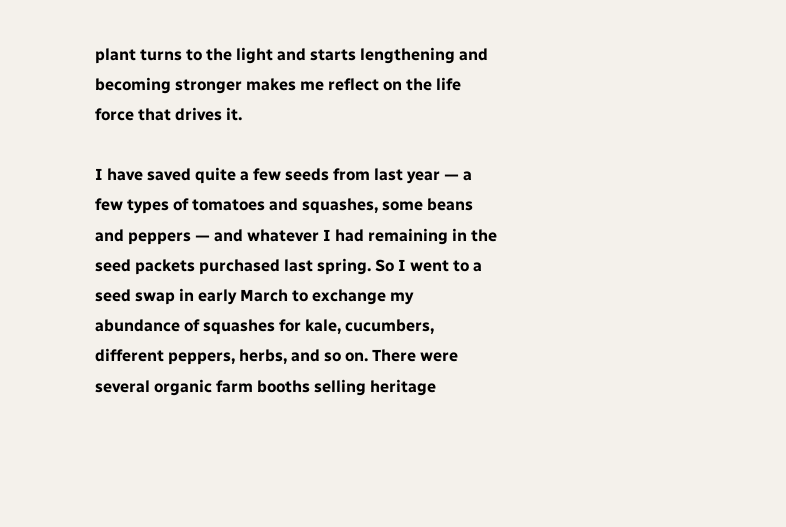plant turns to the light and starts lengthening and becoming stronger makes me reflect on the life force that drives it.

I have saved quite a few seeds from last year — a few types of tomatoes and squashes, some beans and peppers — and whatever I had remaining in the seed packets purchased last spring. So I went to a seed swap in early March to exchange my abundance of squashes for kale, cucumbers, different peppers, herbs, and so on. There were several organic farm booths selling heritage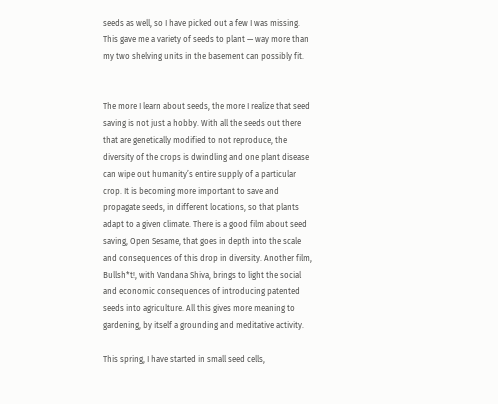seeds as well, so I have picked out a few I was missing. This gave me a variety of seeds to plant — way more than my two shelving units in the basement can possibly fit.


The more I learn about seeds, the more I realize that seed saving is not just a hobby. With all the seeds out there that are genetically modified to not reproduce, the diversity of the crops is dwindling and one plant disease can wipe out humanity’s entire supply of a particular crop. It is becoming more important to save and propagate seeds, in different locations, so that plants adapt to a given climate. There is a good film about seed saving, Open Sesame, that goes in depth into the scale and consequences of this drop in diversity. Another film, Bullsh*t!, with Vandana Shiva, brings to light the social and economic consequences of introducing patented seeds into agriculture. All this gives more meaning to gardening, by itself a grounding and meditative activity.

This spring, I have started in small seed cells,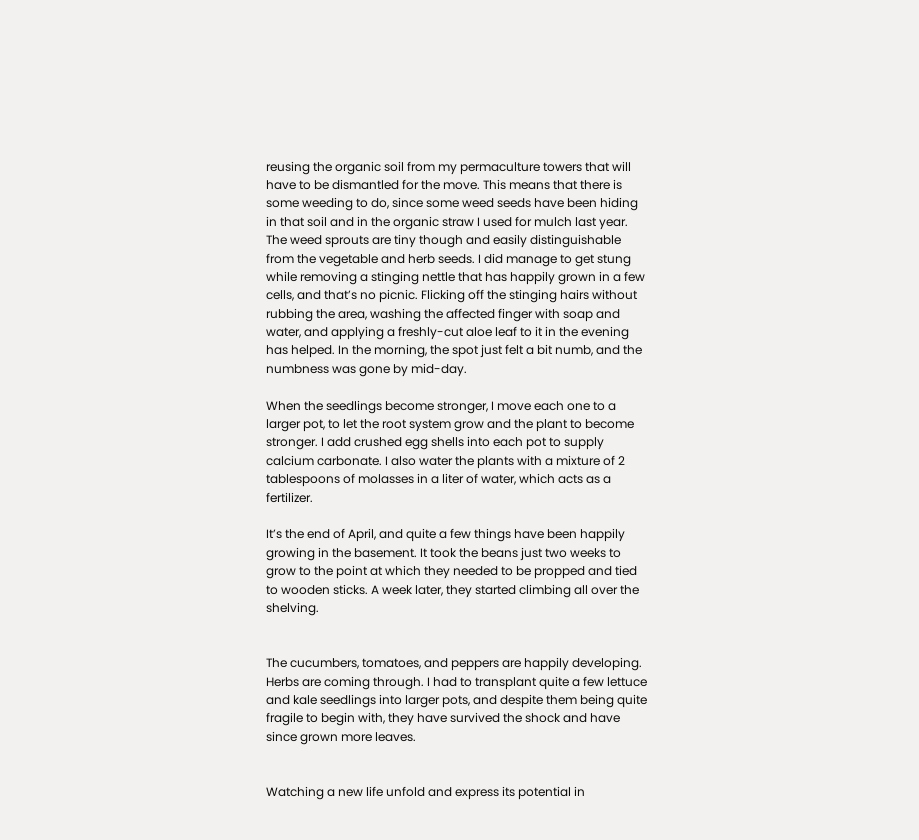reusing the organic soil from my permaculture towers that will have to be dismantled for the move. This means that there is some weeding to do, since some weed seeds have been hiding in that soil and in the organic straw I used for mulch last year. The weed sprouts are tiny though and easily distinguishable from the vegetable and herb seeds. I did manage to get stung while removing a stinging nettle that has happily grown in a few cells, and that’s no picnic. Flicking off the stinging hairs without rubbing the area, washing the affected finger with soap and water, and applying a freshly-cut aloe leaf to it in the evening has helped. In the morning, the spot just felt a bit numb, and the numbness was gone by mid-day.

When the seedlings become stronger, I move each one to a larger pot, to let the root system grow and the plant to become stronger. I add crushed egg shells into each pot to supply calcium carbonate. I also water the plants with a mixture of 2 tablespoons of molasses in a liter of water, which acts as a fertilizer.

It’s the end of April, and quite a few things have been happily growing in the basement. It took the beans just two weeks to grow to the point at which they needed to be propped and tied to wooden sticks. A week later, they started climbing all over the shelving.


The cucumbers, tomatoes, and peppers are happily developing. Herbs are coming through. I had to transplant quite a few lettuce and kale seedlings into larger pots, and despite them being quite fragile to begin with, they have survived the shock and have since grown more leaves.


Watching a new life unfold and express its potential in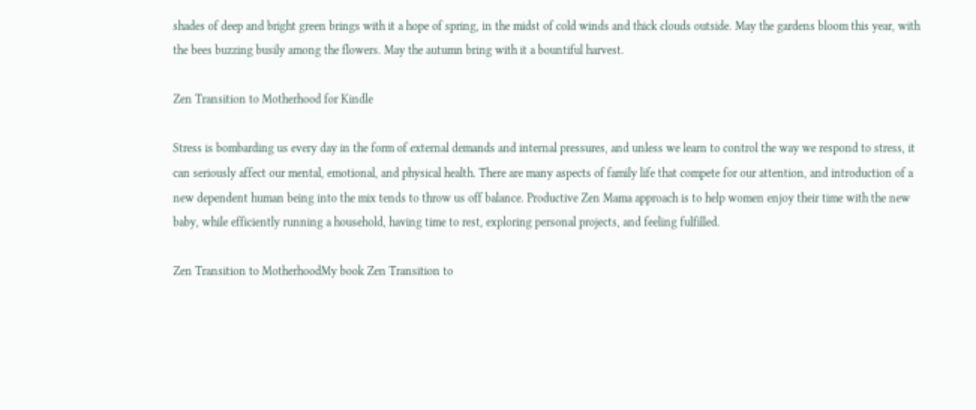shades of deep and bright green brings with it a hope of spring, in the midst of cold winds and thick clouds outside. May the gardens bloom this year, with the bees buzzing busily among the flowers. May the autumn bring with it a bountiful harvest.

Zen Transition to Motherhood for Kindle

Stress is bombarding us every day in the form of external demands and internal pressures, and unless we learn to control the way we respond to stress, it can seriously affect our mental, emotional, and physical health. There are many aspects of family life that compete for our attention, and introduction of a new dependent human being into the mix tends to throw us off balance. Productive Zen Mama approach is to help women enjoy their time with the new baby, while efficiently running a household, having time to rest, exploring personal projects, and feeling fulfilled.

Zen Transition to MotherhoodMy book Zen Transition to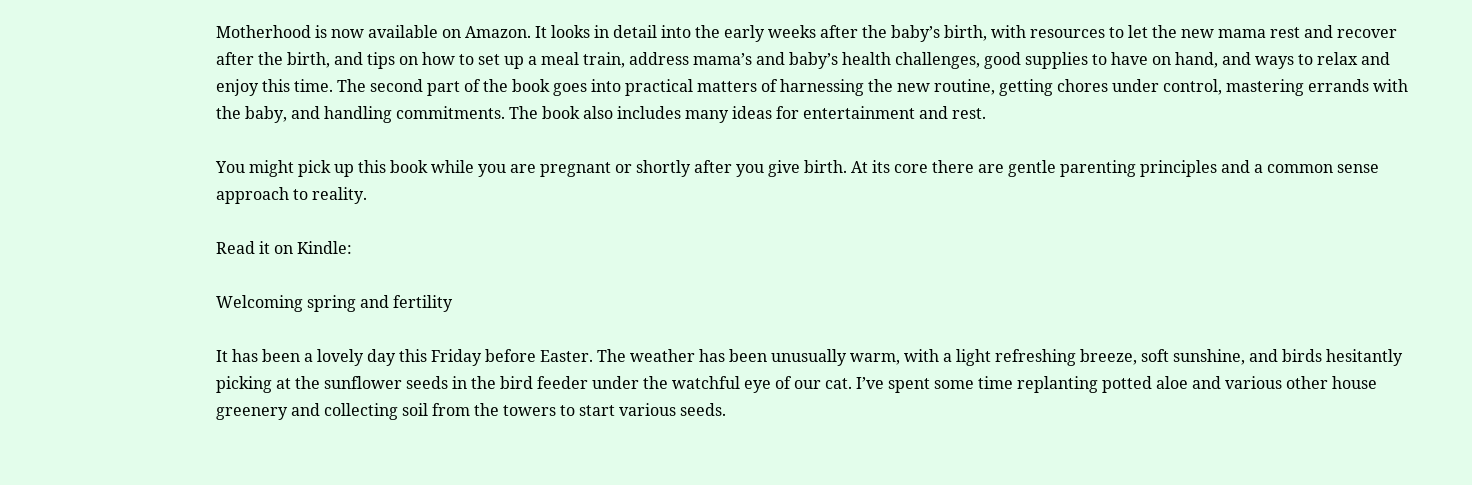Motherhood is now available on Amazon. It looks in detail into the early weeks after the baby’s birth, with resources to let the new mama rest and recover after the birth, and tips on how to set up a meal train, address mama’s and baby’s health challenges, good supplies to have on hand, and ways to relax and enjoy this time. The second part of the book goes into practical matters of harnessing the new routine, getting chores under control, mastering errands with the baby, and handling commitments. The book also includes many ideas for entertainment and rest.

You might pick up this book while you are pregnant or shortly after you give birth. At its core there are gentle parenting principles and a common sense approach to reality.

Read it on Kindle:

Welcoming spring and fertility

It has been a lovely day this Friday before Easter. The weather has been unusually warm, with a light refreshing breeze, soft sunshine, and birds hesitantly picking at the sunflower seeds in the bird feeder under the watchful eye of our cat. I’ve spent some time replanting potted aloe and various other house greenery and collecting soil from the towers to start various seeds.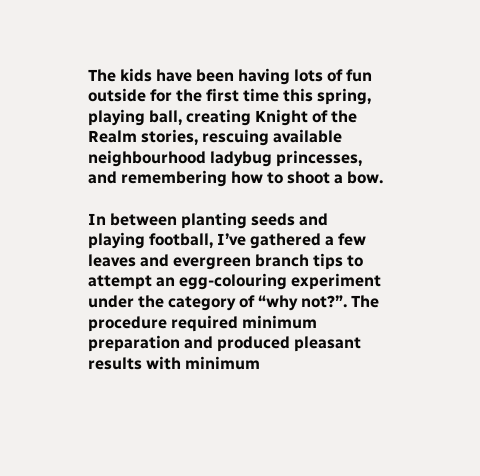The kids have been having lots of fun outside for the first time this spring, playing ball, creating Knight of the Realm stories, rescuing available neighbourhood ladybug princesses, and remembering how to shoot a bow.

In between planting seeds and playing football, I’ve gathered a few leaves and evergreen branch tips to attempt an egg-colouring experiment under the category of “why not?”. The procedure required minimum preparation and produced pleasant results with minimum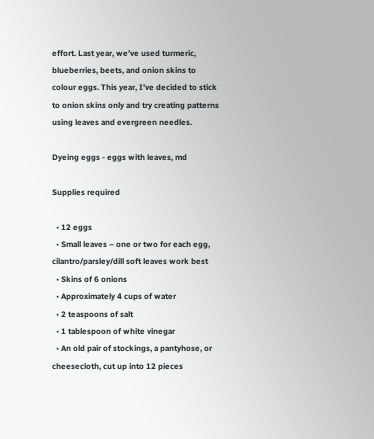effort. Last year, we’ve used turmeric, blueberries, beets, and onion skins to colour eggs. This year, I’ve decided to stick to onion skins only and try creating patterns using leaves and evergreen needles.

Dyeing eggs - eggs with leaves, md

Supplies required

  • 12 eggs
  • Small leaves – one or two for each egg, cilantro/parsley/dill soft leaves work best
  • Skins of 6 onions
  • Approximately 4 cups of water
  • 2 teaspoons of salt
  • 1 tablespoon of white vinegar
  • An old pair of stockings, a pantyhose, or cheesecloth, cut up into 12 pieces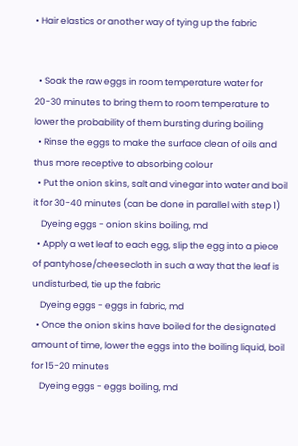• Hair elastics or another way of tying up the fabric


  • Soak the raw eggs in room temperature water for 20-30 minutes to bring them to room temperature to lower the probability of them bursting during boiling
  • Rinse the eggs to make the surface clean of oils and thus more receptive to absorbing colour
  • Put the onion skins, salt and vinegar into water and boil it for 30-40 minutes (can be done in parallel with step 1)
    Dyeing eggs - onion skins boiling, md
  • Apply a wet leaf to each egg, slip the egg into a piece of pantyhose/cheesecloth in such a way that the leaf is undisturbed, tie up the fabric
    Dyeing eggs - eggs in fabric, md
  • Once the onion skins have boiled for the designated amount of time, lower the eggs into the boiling liquid, boil for 15-20 minutes
    Dyeing eggs - eggs boiling, md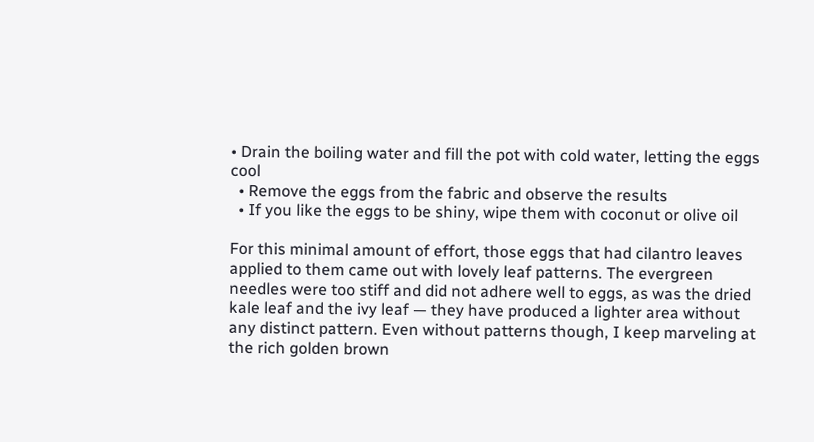• Drain the boiling water and fill the pot with cold water, letting the eggs cool
  • Remove the eggs from the fabric and observe the results
  • If you like the eggs to be shiny, wipe them with coconut or olive oil

For this minimal amount of effort, those eggs that had cilantro leaves applied to them came out with lovely leaf patterns. The evergreen needles were too stiff and did not adhere well to eggs, as was the dried kale leaf and the ivy leaf — they have produced a lighter area without any distinct pattern. Even without patterns though, I keep marveling at the rich golden brown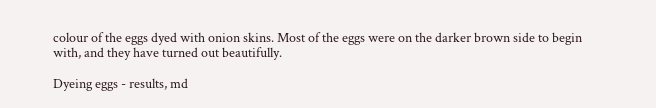colour of the eggs dyed with onion skins. Most of the eggs were on the darker brown side to begin with, and they have turned out beautifully.

Dyeing eggs - results, md